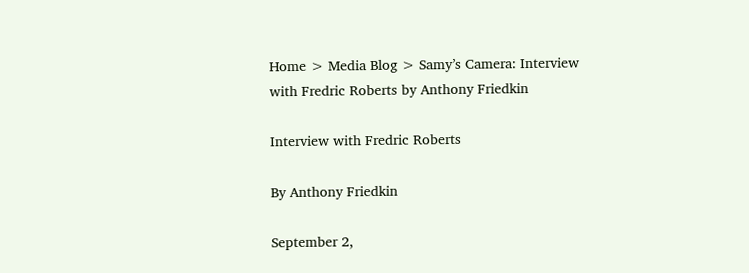Home > Media Blog > Samy’s Camera: Interview with Fredric Roberts by Anthony Friedkin

Interview with Fredric Roberts

By Anthony Friedkin

September 2,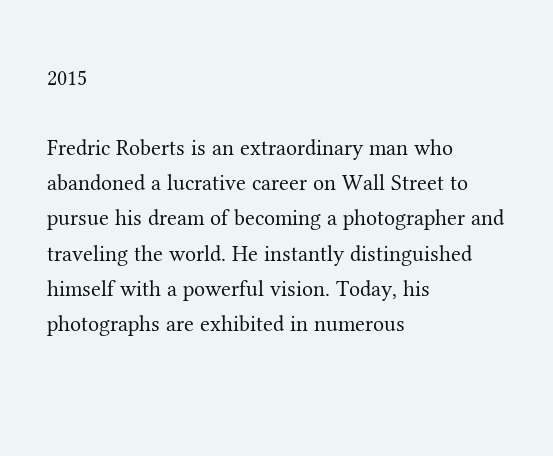2015

Fredric Roberts is an extraordinary man who abandoned a lucrative career on Wall Street to pursue his dream of becoming a photographer and traveling the world. He instantly distinguished himself with a powerful vision. Today, his photographs are exhibited in numerous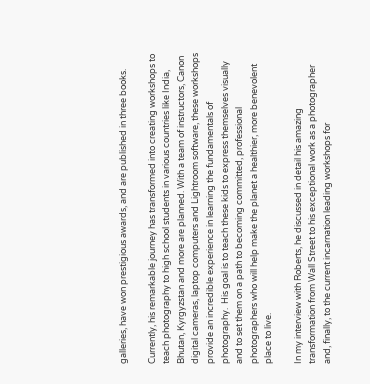galleries, have won prestigious awards, and are published in three books.

Currently, his remarkable journey has transformed into creating workshops to teach photography to high school students in various countries like India, Bhutan, Kyrgyzstan and more are planned. With a team of instructors, Canon digital cameras, laptop computers and Lightroom software, these workshops provide an incredible experience in learning the fundamentals of photography.  His goal is to teach these kids to express themselves visually and to set them on a path to becoming committed, professional photographers who will help make the planet a healthier, more benevolent place to live.

In my interview with Roberts, he discussed in detail his amazing transformation from Wall Street to his exceptional work as a photographer and, finally, to the current incarnation leading workshops for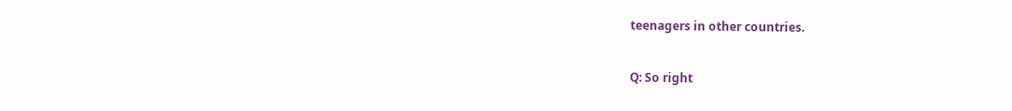teenagers in other countries.


Q: So right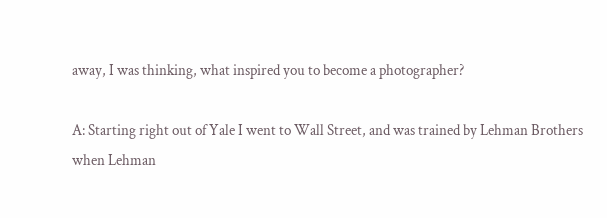away, I was thinking, what inspired you to become a photographer?

A: Starting right out of Yale I went to Wall Street, and was trained by Lehman Brothers when Lehman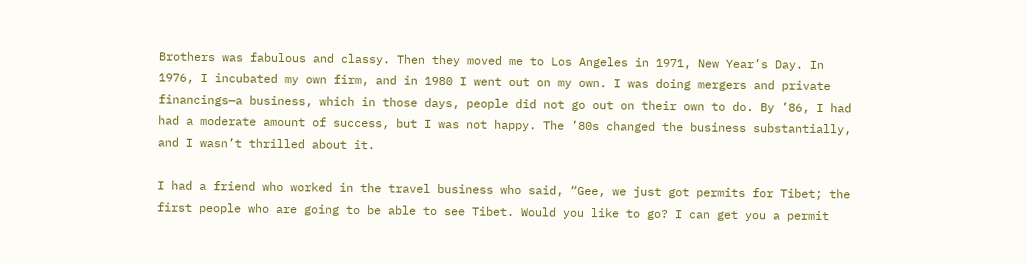Brothers was fabulous and classy. Then they moved me to Los Angeles in 1971, New Year’s Day. In 1976, I incubated my own firm, and in 1980 I went out on my own. I was doing mergers and private financings—a business, which in those days, people did not go out on their own to do. By ’86, I had had a moderate amount of success, but I was not happy. The ’80s changed the business substantially, and I wasn’t thrilled about it.

I had a friend who worked in the travel business who said, “Gee, we just got permits for Tibet; the first people who are going to be able to see Tibet. Would you like to go? I can get you a permit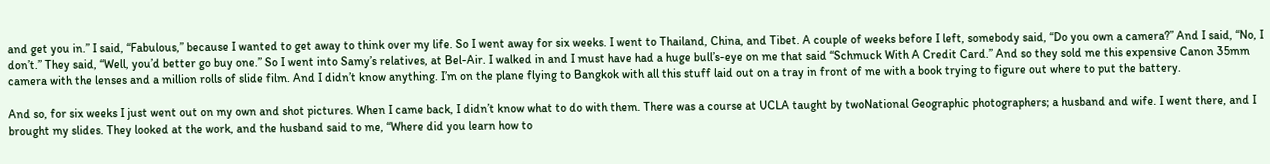and get you in.” I said, “Fabulous,” because I wanted to get away to think over my life. So I went away for six weeks. I went to Thailand, China, and Tibet. A couple of weeks before I left, somebody said, “Do you own a camera?” And I said, “No, I don’t.” They said, “Well, you’d better go buy one.” So I went into Samy’s relatives, at Bel-Air. I walked in and I must have had a huge bull’s-eye on me that said “Schmuck With A Credit Card.” And so they sold me this expensive Canon 35mm camera with the lenses and a million rolls of slide film. And I didn’t know anything. I’m on the plane flying to Bangkok with all this stuff laid out on a tray in front of me with a book trying to figure out where to put the battery.

And so, for six weeks I just went out on my own and shot pictures. When I came back, I didn’t know what to do with them. There was a course at UCLA taught by twoNational Geographic photographers; a husband and wife. I went there, and I brought my slides. They looked at the work, and the husband said to me, “Where did you learn how to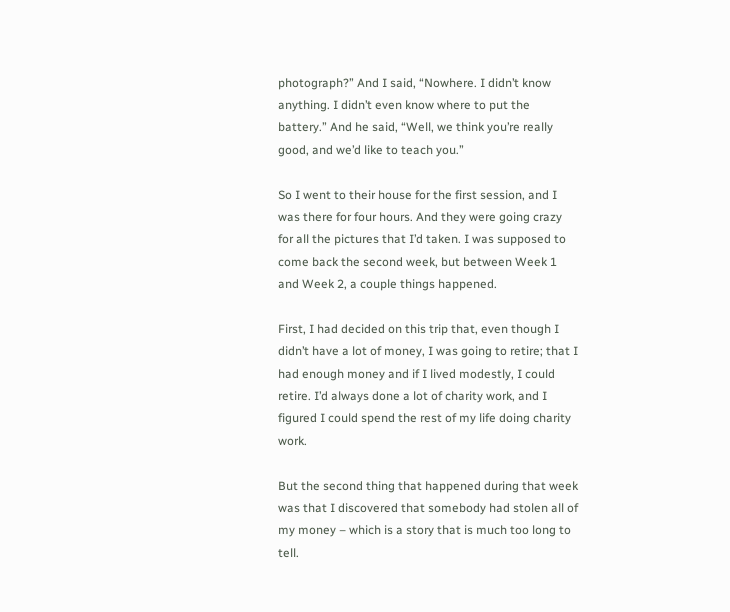photograph?” And I said, “Nowhere. I didn’t know anything. I didn’t even know where to put the battery.” And he said, “Well, we think you’re really good, and we’d like to teach you.”

So I went to their house for the first session, and I was there for four hours. And they were going crazy for all the pictures that I’d taken. I was supposed to come back the second week, but between Week 1 and Week 2, a couple things happened.

First, I had decided on this trip that, even though I didn’t have a lot of money, I was going to retire; that I had enough money and if I lived modestly, I could retire. I’d always done a lot of charity work, and I figured I could spend the rest of my life doing charity work.

But the second thing that happened during that week was that I discovered that somebody had stolen all of my money – which is a story that is much too long to tell.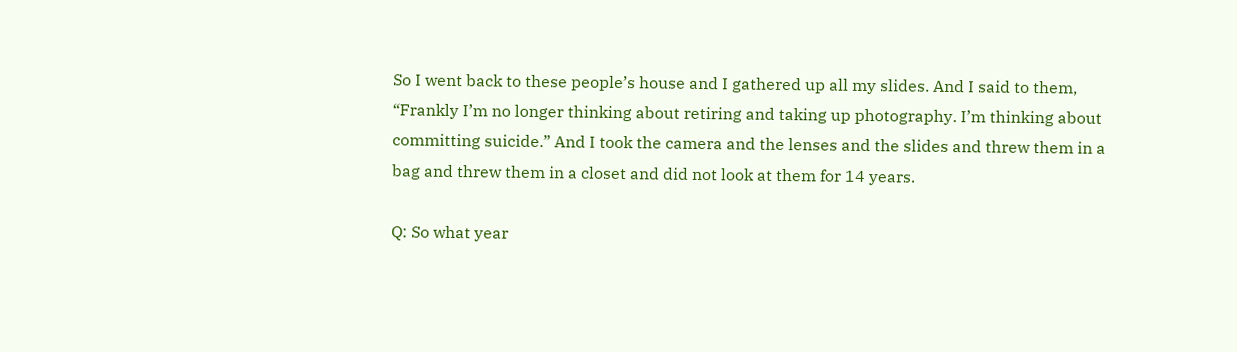So I went back to these people’s house and I gathered up all my slides. And I said to them, “Frankly I’m no longer thinking about retiring and taking up photography. I’m thinking about committing suicide.” And I took the camera and the lenses and the slides and threw them in a bag and threw them in a closet and did not look at them for 14 years.

Q: So what year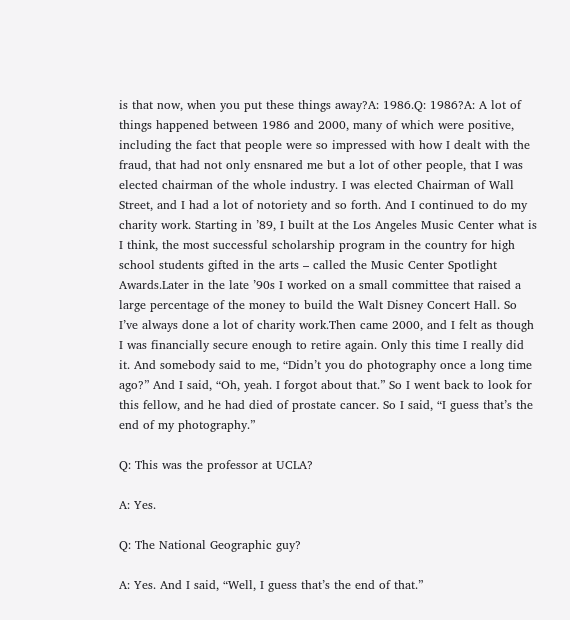is that now, when you put these things away?A: 1986.Q: 1986?A: A lot of things happened between 1986 and 2000, many of which were positive, including the fact that people were so impressed with how I dealt with the fraud, that had not only ensnared me but a lot of other people, that I was elected chairman of the whole industry. I was elected Chairman of Wall Street, and I had a lot of notoriety and so forth. And I continued to do my charity work. Starting in ’89, I built at the Los Angeles Music Center what is I think, the most successful scholarship program in the country for high school students gifted in the arts – called the Music Center Spotlight Awards.Later in the late ’90s I worked on a small committee that raised a large percentage of the money to build the Walt Disney Concert Hall. So I’ve always done a lot of charity work.Then came 2000, and I felt as though I was financially secure enough to retire again. Only this time I really did it. And somebody said to me, “Didn’t you do photography once a long time ago?” And I said, “Oh, yeah. I forgot about that.” So I went back to look for this fellow, and he had died of prostate cancer. So I said, “I guess that’s the end of my photography.”

Q: This was the professor at UCLA?

A: Yes.

Q: The National Geographic guy?

A: Yes. And I said, “Well, I guess that’s the end of that.”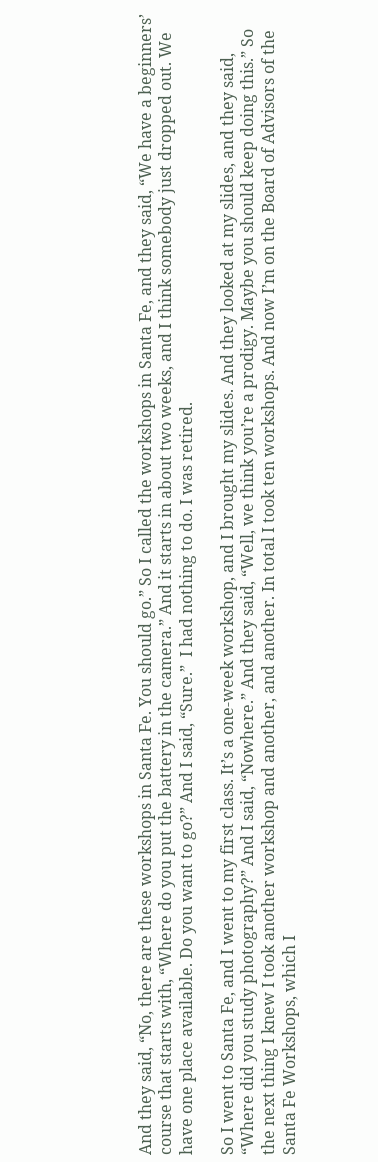And they said, “No, there are these workshops in Santa Fe. You should go.” So I called the workshops in Santa Fe, and they said, “We have a beginners’ course that starts with, “Where do you put the battery in the camera.” And it starts in about two weeks, and I think somebody just dropped out. We have one place available. Do you want to go?” And I said, “Sure.”  I had nothing to do. I was retired.

So I went to Santa Fe, and I went to my first class. It’s a one-week workshop, and I brought my slides. And they looked at my slides, and they said, “Where did you study photography?” And I said, “Nowhere.” And they said, “Well, we think you’re a prodigy. Maybe you should keep doing this.” So the next thing I knew I took another workshop and another, and another. In total I took ten workshops. And now I’m on the Board of Advisors of the Santa Fe Workshops, which I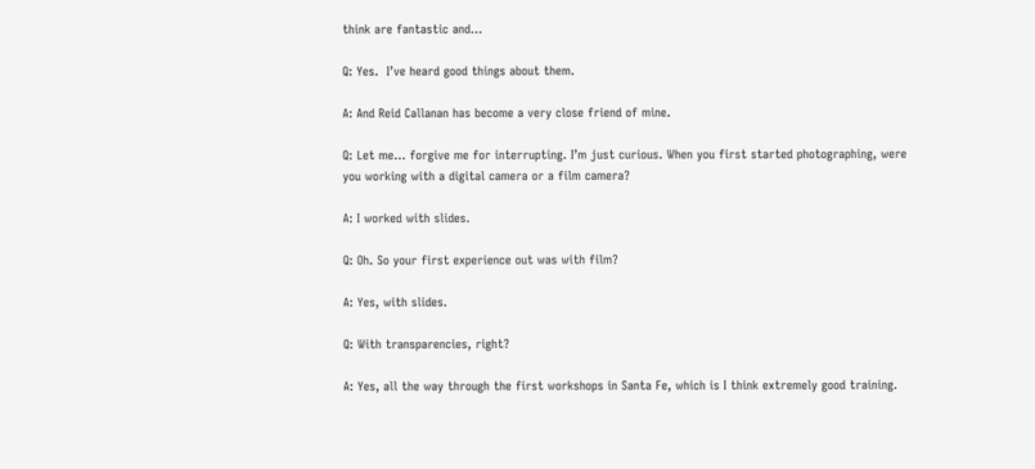think are fantastic and…

Q: Yes.  I’ve heard good things about them.

A: And Reid Callanan has become a very close friend of mine.

Q: Let me… forgive me for interrupting. I’m just curious. When you first started photographing, were you working with a digital camera or a film camera?

A: I worked with slides.

Q: Oh. So your first experience out was with film?

A: Yes, with slides.

Q: With transparencies, right?

A: Yes, all the way through the first workshops in Santa Fe, which is I think extremely good training.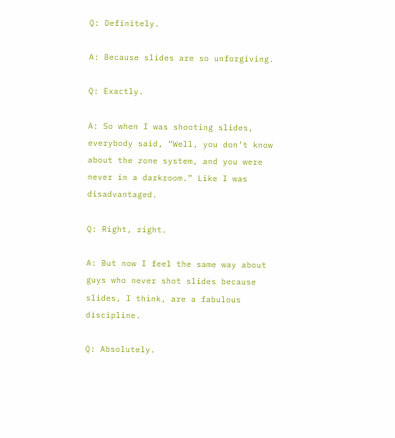Q: Definitely.

A: Because slides are so unforgiving.

Q: Exactly.

A: So when I was shooting slides, everybody said, “Well, you don’t know about the zone system, and you were never in a darkroom.” Like I was disadvantaged.

Q: Right, right.

A: But now I feel the same way about guys who never shot slides because slides, I think, are a fabulous discipline.

Q: Absolutely.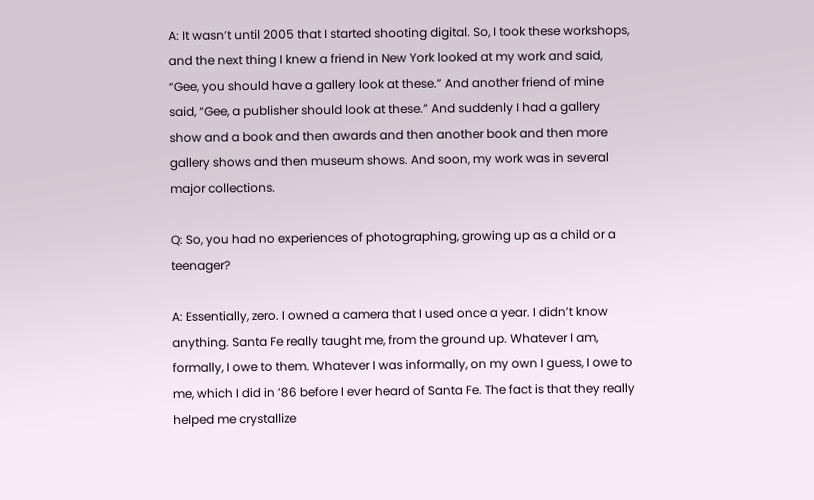A: It wasn’t until 2005 that I started shooting digital. So, I took these workshops, and the next thing I knew a friend in New York looked at my work and said, “Gee, you should have a gallery look at these.” And another friend of mine said, “Gee, a publisher should look at these.” And suddenly I had a gallery show and a book and then awards and then another book and then more gallery shows and then museum shows. And soon, my work was in several major collections.

Q: So, you had no experiences of photographing, growing up as a child or a teenager?

A: Essentially, zero. I owned a camera that I used once a year. I didn’t know anything. Santa Fe really taught me, from the ground up. Whatever I am, formally, I owe to them. Whatever I was informally, on my own I guess, I owe to me, which I did in ’86 before I ever heard of Santa Fe. The fact is that they really helped me crystallize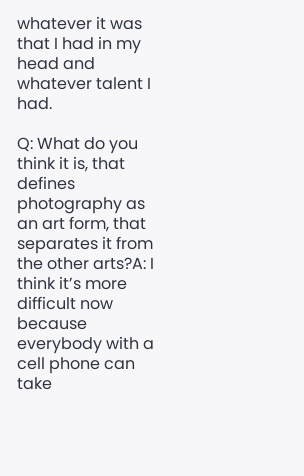whatever it was that I had in my head and whatever talent I had.

Q: What do you think it is, that defines photography as an art form, that separates it from the other arts?A: I think it’s more difficult now because everybody with a cell phone can take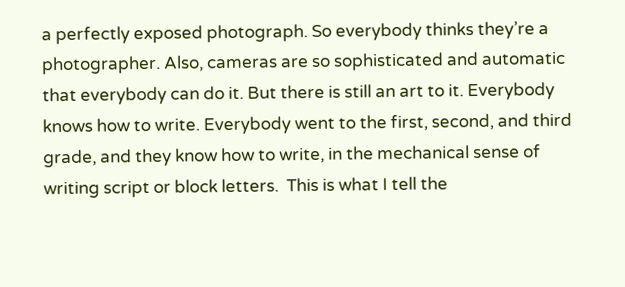a perfectly exposed photograph. So everybody thinks they’re a photographer. Also, cameras are so sophisticated and automatic that everybody can do it. But there is still an art to it. Everybody knows how to write. Everybody went to the first, second, and third grade, and they know how to write, in the mechanical sense of writing script or block letters.  This is what I tell the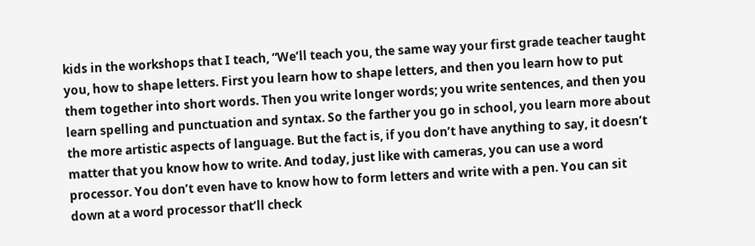kids in the workshops that I teach, “We’ll teach you, the same way your first grade teacher taught you, how to shape letters. First you learn how to shape letters, and then you learn how to put them together into short words. Then you write longer words; you write sentences, and then you learn spelling and punctuation and syntax. So the farther you go in school, you learn more about the more artistic aspects of language. But the fact is, if you don’t have anything to say, it doesn’t matter that you know how to write. And today, just like with cameras, you can use a word processor. You don’t even have to know how to form letters and write with a pen. You can sit down at a word processor that’ll check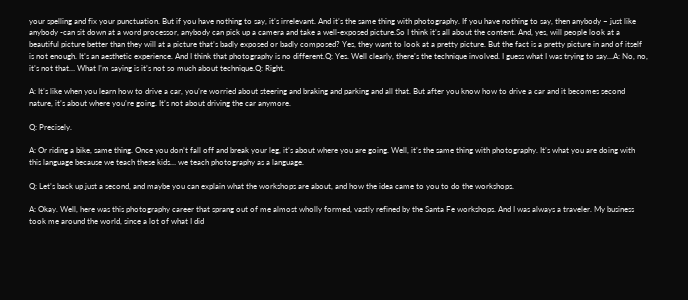your spelling and fix your punctuation. But if you have nothing to say, it’s irrelevant. And it’s the same thing with photography. If you have nothing to say, then anybody – just like anybody -can sit down at a word processor, anybody can pick up a camera and take a well-exposed picture.So I think it’s all about the content. And, yes, will people look at a beautiful picture better than they will at a picture that’s badly exposed or badly composed? Yes, they want to look at a pretty picture. But the fact is a pretty picture in and of itself is not enough. It’s an aesthetic experience. And I think that photography is no different.Q: Yes. Well clearly, there’s the technique involved. I guess what I was trying to say…A: No, no, it’s not that… What I’m saying is it’s not so much about technique.Q: Right.

A: It’s like when you learn how to drive a car, you’re worried about steering and braking and parking and all that. But after you know how to drive a car and it becomes second nature, it’s about where you’re going. It’s not about driving the car anymore.

Q: Precisely.

A: Or riding a bike, same thing. Once you don’t fall off and break your leg, it’s about where you are going. Well, it’s the same thing with photography. It’s what you are doing with this language because we teach these kids… we teach photography as a language.

Q: Let’s back up just a second, and maybe you can explain what the workshops are about, and how the idea came to you to do the workshops.

A: Okay. Well, here was this photography career that sprang out of me almost wholly formed, vastly refined by the Santa Fe workshops. And I was always a traveler. My business took me around the world, since a lot of what I did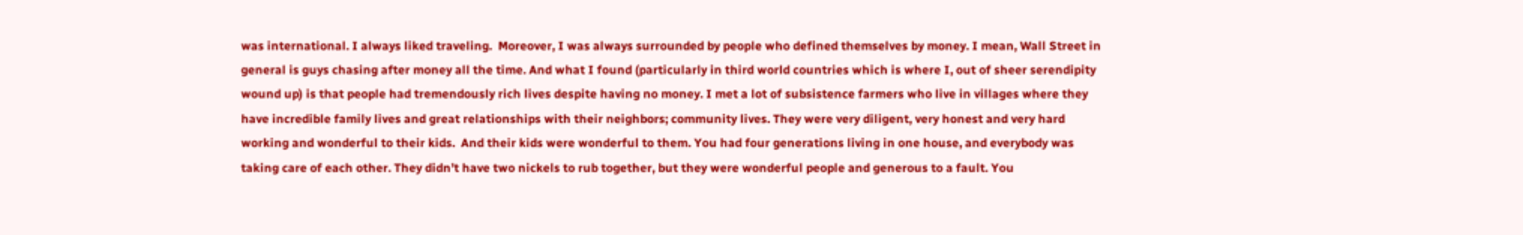was international. I always liked traveling.  Moreover, I was always surrounded by people who defined themselves by money. I mean, Wall Street in general is guys chasing after money all the time. And what I found (particularly in third world countries which is where I, out of sheer serendipity wound up) is that people had tremendously rich lives despite having no money. I met a lot of subsistence farmers who live in villages where they have incredible family lives and great relationships with their neighbors; community lives. They were very diligent, very honest and very hard working and wonderful to their kids.  And their kids were wonderful to them. You had four generations living in one house, and everybody was taking care of each other. They didn’t have two nickels to rub together, but they were wonderful people and generous to a fault. You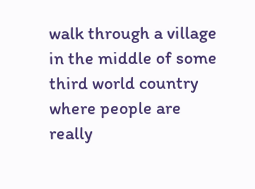walk through a village in the middle of some third world country where people are really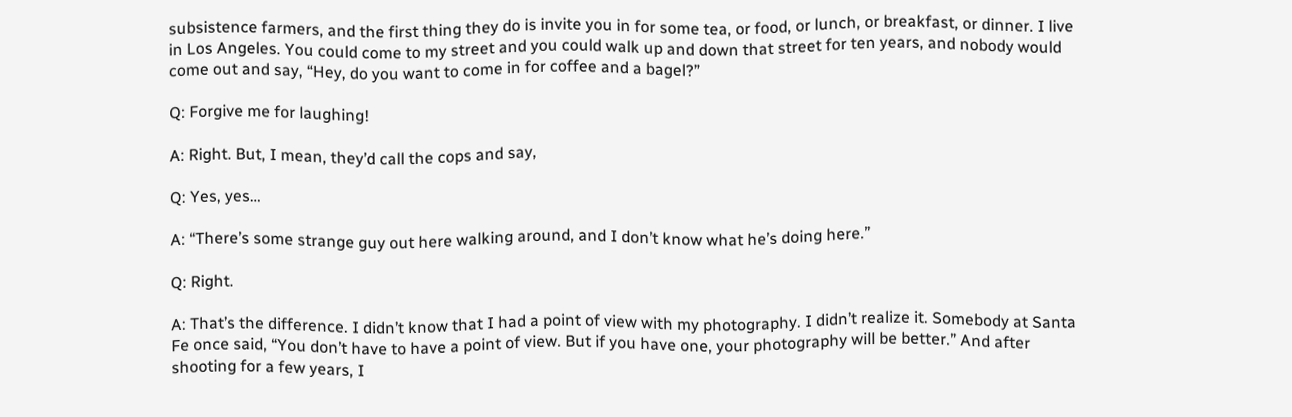subsistence farmers, and the first thing they do is invite you in for some tea, or food, or lunch, or breakfast, or dinner. I live in Los Angeles. You could come to my street and you could walk up and down that street for ten years, and nobody would come out and say, “Hey, do you want to come in for coffee and a bagel?”

Q: Forgive me for laughing!

A: Right. But, I mean, they’d call the cops and say,

Q: Yes, yes…

A: “There’s some strange guy out here walking around, and I don’t know what he’s doing here.”

Q: Right.

A: That’s the difference. I didn’t know that I had a point of view with my photography. I didn’t realize it. Somebody at Santa Fe once said, “You don’t have to have a point of view. But if you have one, your photography will be better.” And after shooting for a few years, I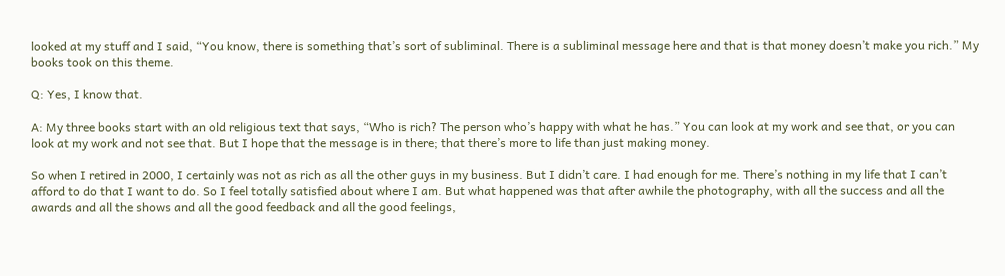looked at my stuff and I said, “You know, there is something that’s sort of subliminal. There is a subliminal message here and that is that money doesn’t make you rich.” My books took on this theme.

Q: Yes, I know that.

A: My three books start with an old religious text that says, “Who is rich? The person who’s happy with what he has.” You can look at my work and see that, or you can look at my work and not see that. But I hope that the message is in there; that there’s more to life than just making money.

So when I retired in 2000, I certainly was not as rich as all the other guys in my business. But I didn’t care. I had enough for me. There’s nothing in my life that I can’t afford to do that I want to do. So I feel totally satisfied about where I am. But what happened was that after awhile the photography, with all the success and all the awards and all the shows and all the good feedback and all the good feelings,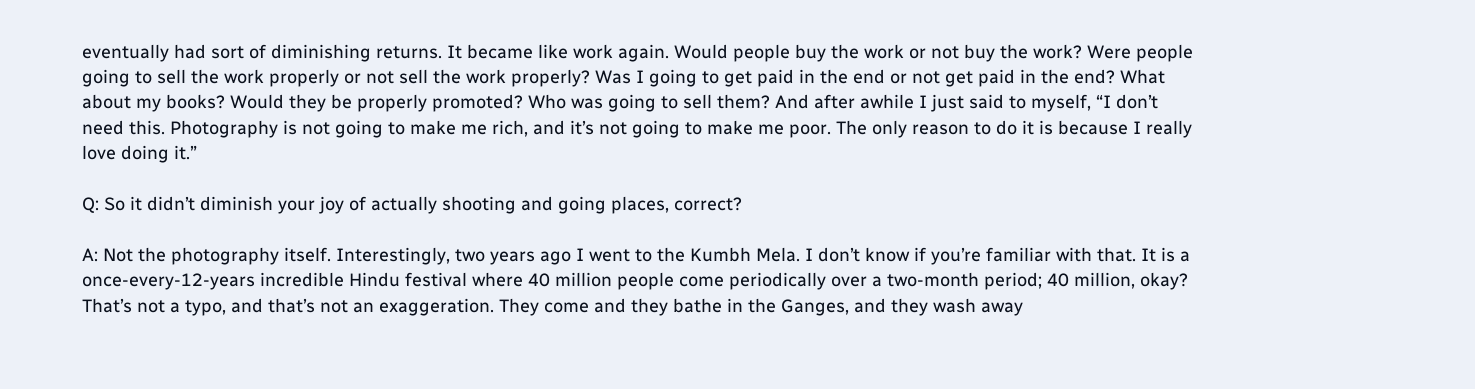eventually had sort of diminishing returns. It became like work again. Would people buy the work or not buy the work? Were people going to sell the work properly or not sell the work properly? Was I going to get paid in the end or not get paid in the end? What about my books? Would they be properly promoted? Who was going to sell them? And after awhile I just said to myself, “I don’t need this. Photography is not going to make me rich, and it’s not going to make me poor. The only reason to do it is because I really love doing it.”

Q: So it didn’t diminish your joy of actually shooting and going places, correct?

A: Not the photography itself. Interestingly, two years ago I went to the Kumbh Mela. I don’t know if you’re familiar with that. It is a once-every-12-years incredible Hindu festival where 40 million people come periodically over a two-month period; 40 million, okay? That’s not a typo, and that’s not an exaggeration. They come and they bathe in the Ganges, and they wash away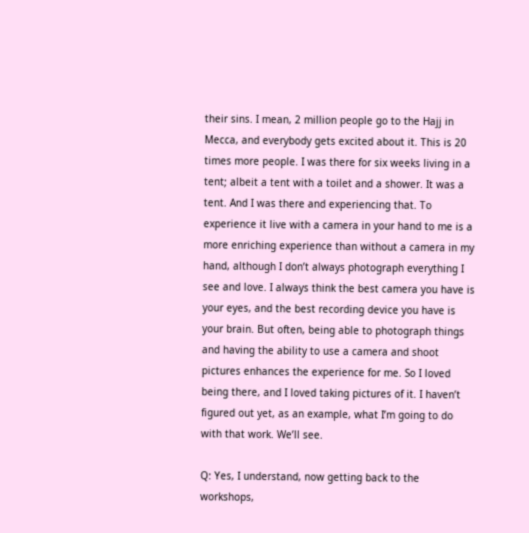their sins. I mean, 2 million people go to the Hajj in Mecca, and everybody gets excited about it. This is 20 times more people. I was there for six weeks living in a tent; albeit a tent with a toilet and a shower. It was a tent. And I was there and experiencing that. To experience it live with a camera in your hand to me is a more enriching experience than without a camera in my hand, although I don’t always photograph everything I see and love. I always think the best camera you have is your eyes, and the best recording device you have is your brain. But often, being able to photograph things and having the ability to use a camera and shoot pictures enhances the experience for me. So I loved being there, and I loved taking pictures of it. I haven’t figured out yet, as an example, what I’m going to do with that work. We’ll see.

Q: Yes, I understand, now getting back to the workshops,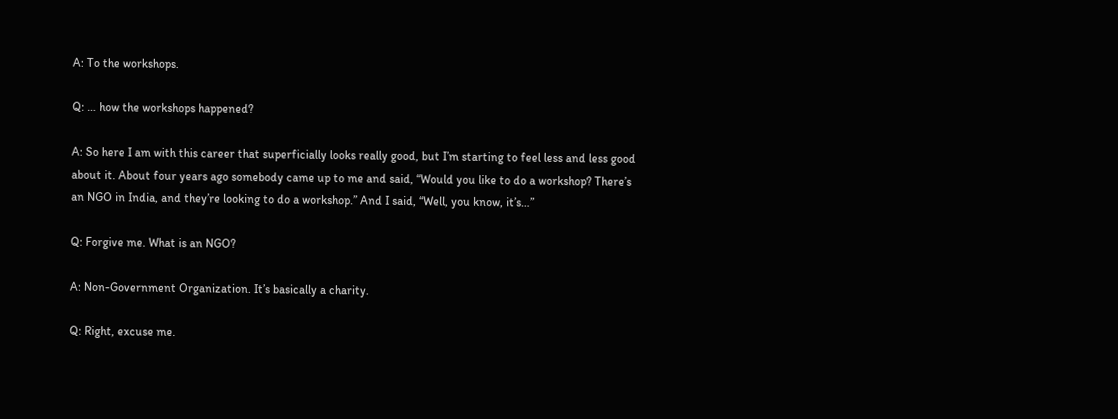A: To the workshops.

Q: … how the workshops happened?

A: So here I am with this career that superficially looks really good, but I’m starting to feel less and less good about it. About four years ago somebody came up to me and said, “Would you like to do a workshop? There’s an NGO in India, and they’re looking to do a workshop.” And I said, “Well, you know, it’s…”

Q: Forgive me. What is an NGO?

A: Non-Government Organization. It’s basically a charity.

Q: Right, excuse me.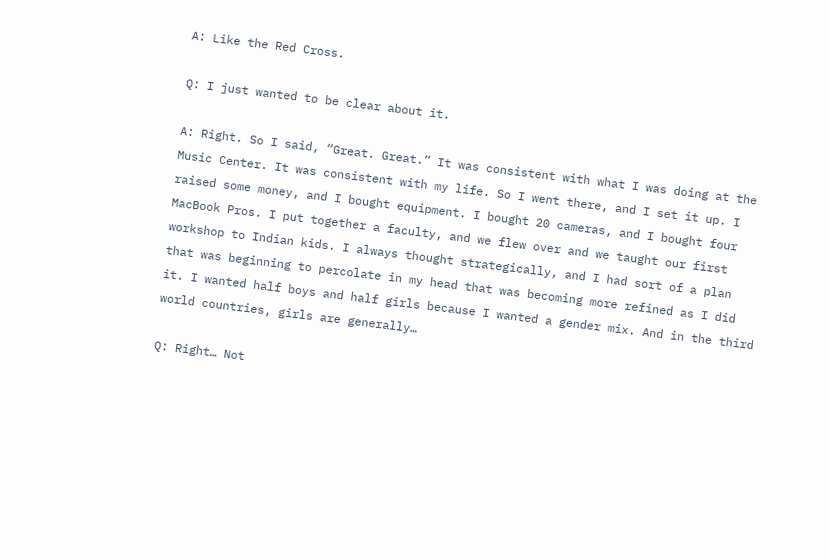A: Like the Red Cross.

Q: I just wanted to be clear about it.

A: Right. So I said, “Great. Great.” It was consistent with what I was doing at the Music Center. It was consistent with my life. So I went there, and I set it up. I raised some money, and I bought equipment. I bought 20 cameras, and I bought four MacBook Pros. I put together a faculty, and we flew over and we taught our first workshop to Indian kids. I always thought strategically, and I had sort of a plan that was beginning to percolate in my head that was becoming more refined as I did it. I wanted half boys and half girls because I wanted a gender mix. And in the third world countries, girls are generally…

Q: Right… Not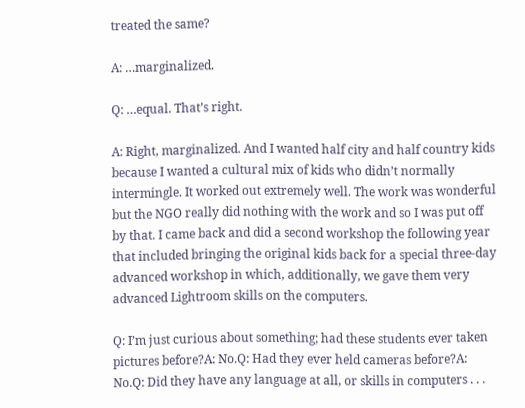treated the same?

A: …marginalized.

Q: …equal. That’s right.

A: Right, marginalized. And I wanted half city and half country kids because I wanted a cultural mix of kids who didn’t normally intermingle. It worked out extremely well. The work was wonderful but the NGO really did nothing with the work and so I was put off by that. I came back and did a second workshop the following year that included bringing the original kids back for a special three-day advanced workshop in which, additionally, we gave them very advanced Lightroom skills on the computers.

Q: I’m just curious about something; had these students ever taken pictures before?A: No.Q: Had they ever held cameras before?A: No.Q: Did they have any language at all, or skills in computers . . .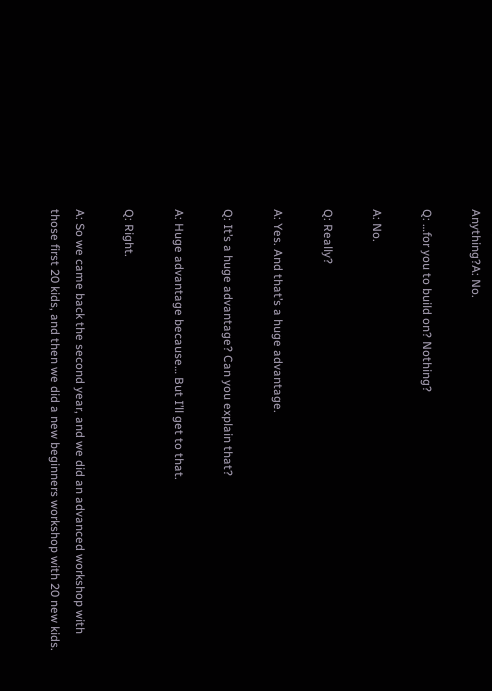Anything?A: No.

Q: …for you to build on? Nothing?

A: No.

Q: Really?

A: Yes. And that’s a huge advantage.

Q: It’s a huge advantage? Can you explain that?

A: Huge advantage because… But I’ll get to that.

Q: Right.

A: So we came back the second year, and we did an advanced workshop with those first 20 kids, and then we did a new beginners workshop with 20 new kids.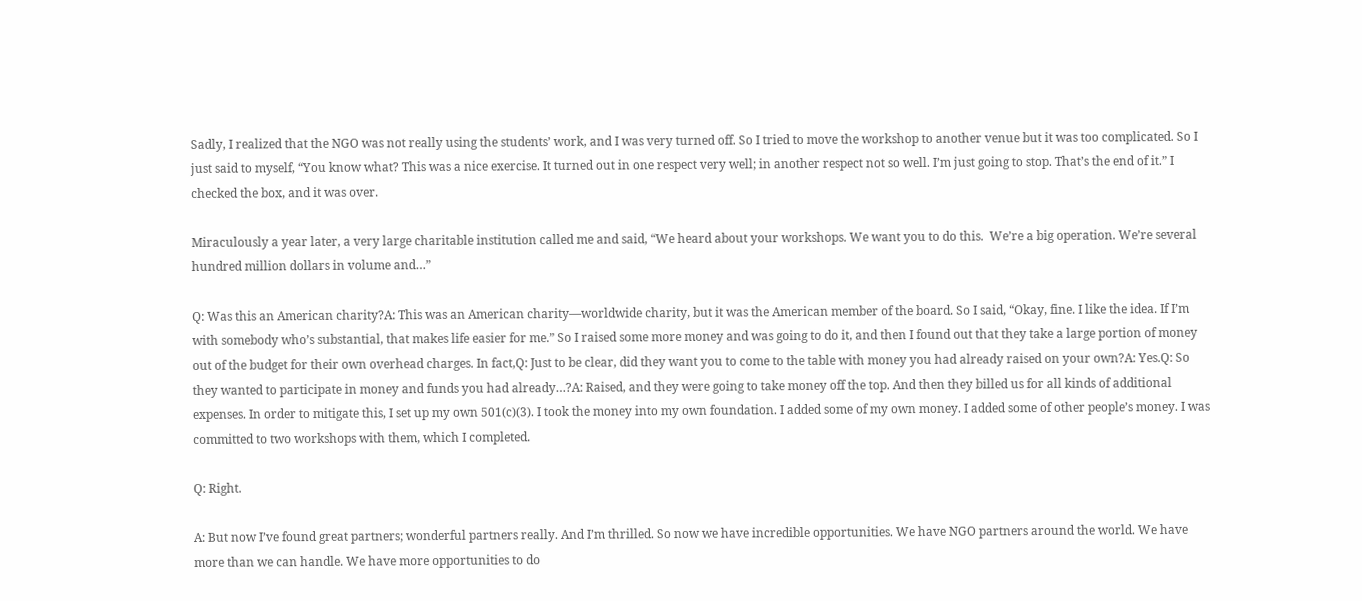Sadly, I realized that the NGO was not really using the students’ work, and I was very turned off. So I tried to move the workshop to another venue but it was too complicated. So I just said to myself, “You know what? This was a nice exercise. It turned out in one respect very well; in another respect not so well. I’m just going to stop. That’s the end of it.” I checked the box, and it was over.

Miraculously a year later, a very large charitable institution called me and said, “We heard about your workshops. We want you to do this.  We’re a big operation. We’re several hundred million dollars in volume and…”

Q: Was this an American charity?A: This was an American charity—worldwide charity, but it was the American member of the board. So I said, “Okay, fine. I like the idea. If I’m with somebody who’s substantial, that makes life easier for me.” So I raised some more money and was going to do it, and then I found out that they take a large portion of money out of the budget for their own overhead charges. In fact,Q: Just to be clear, did they want you to come to the table with money you had already raised on your own?A: Yes.Q: So they wanted to participate in money and funds you had already…?A: Raised, and they were going to take money off the top. And then they billed us for all kinds of additional expenses. In order to mitigate this, I set up my own 501(c)(3). I took the money into my own foundation. I added some of my own money. I added some of other people’s money. I was committed to two workshops with them, which I completed.

Q: Right.

A: But now I’ve found great partners; wonderful partners really. And I’m thrilled. So now we have incredible opportunities. We have NGO partners around the world. We have more than we can handle. We have more opportunities to do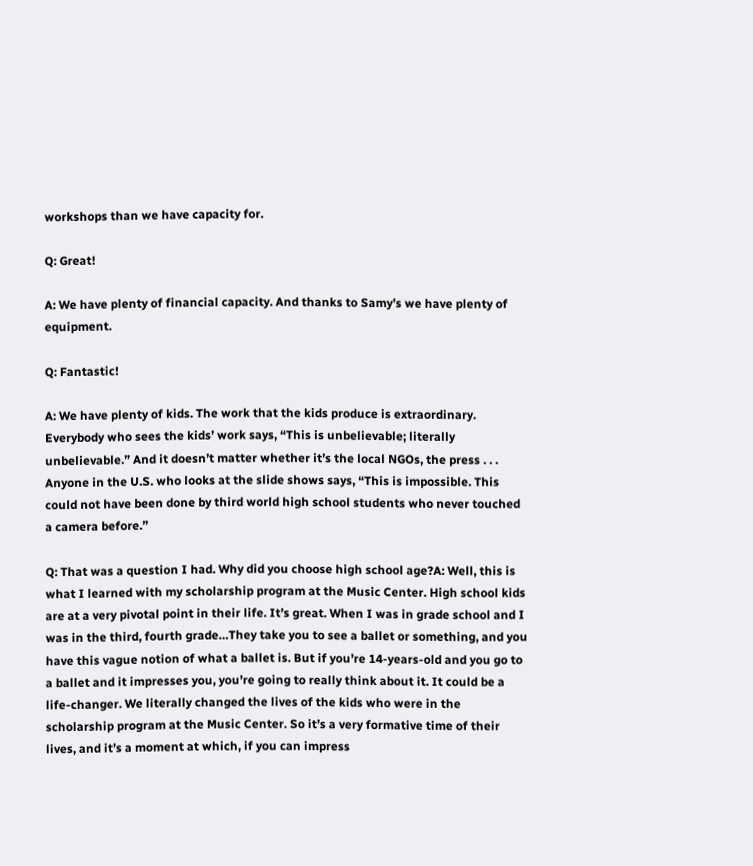workshops than we have capacity for.

Q: Great!

A: We have plenty of financial capacity. And thanks to Samy’s we have plenty of equipment.

Q: Fantastic!

A: We have plenty of kids. The work that the kids produce is extraordinary. Everybody who sees the kids’ work says, “This is unbelievable; literally unbelievable.” And it doesn’t matter whether it’s the local NGOs, the press . . . Anyone in the U.S. who looks at the slide shows says, “This is impossible. This could not have been done by third world high school students who never touched a camera before.”

Q: That was a question I had. Why did you choose high school age?A: Well, this is what I learned with my scholarship program at the Music Center. High school kids are at a very pivotal point in their life. It’s great. When I was in grade school and I was in the third, fourth grade…They take you to see a ballet or something, and you have this vague notion of what a ballet is. But if you’re 14-years-old and you go to a ballet and it impresses you, you’re going to really think about it. It could be a life-changer. We literally changed the lives of the kids who were in the scholarship program at the Music Center. So it’s a very formative time of their lives, and it’s a moment at which, if you can impress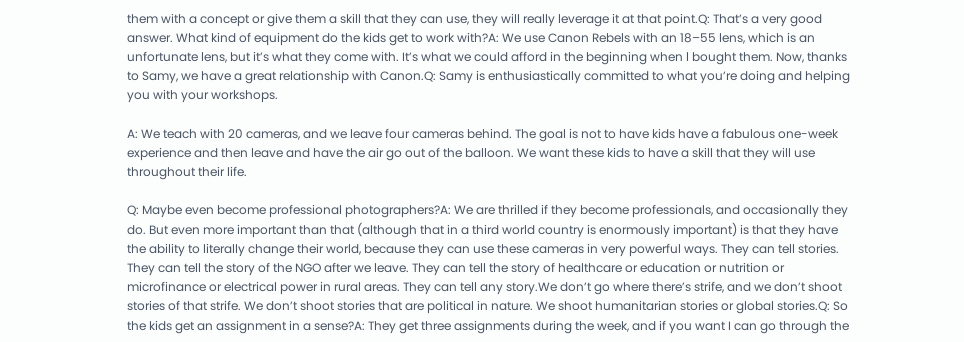them with a concept or give them a skill that they can use, they will really leverage it at that point.Q: That’s a very good answer. What kind of equipment do the kids get to work with?A: We use Canon Rebels with an 18–55 lens, which is an unfortunate lens, but it’s what they come with. It’s what we could afford in the beginning when l bought them. Now, thanks to Samy, we have a great relationship with Canon.Q: Samy is enthusiastically committed to what you’re doing and helping you with your workshops.

A: We teach with 20 cameras, and we leave four cameras behind. The goal is not to have kids have a fabulous one-week experience and then leave and have the air go out of the balloon. We want these kids to have a skill that they will use throughout their life.

Q: Maybe even become professional photographers?A: We are thrilled if they become professionals, and occasionally they do. But even more important than that (although that in a third world country is enormously important) is that they have the ability to literally change their world, because they can use these cameras in very powerful ways. They can tell stories. They can tell the story of the NGO after we leave. They can tell the story of healthcare or education or nutrition or microfinance or electrical power in rural areas. They can tell any story.We don’t go where there’s strife, and we don’t shoot stories of that strife. We don’t shoot stories that are political in nature. We shoot humanitarian stories or global stories.Q: So the kids get an assignment in a sense?A: They get three assignments during the week, and if you want I can go through the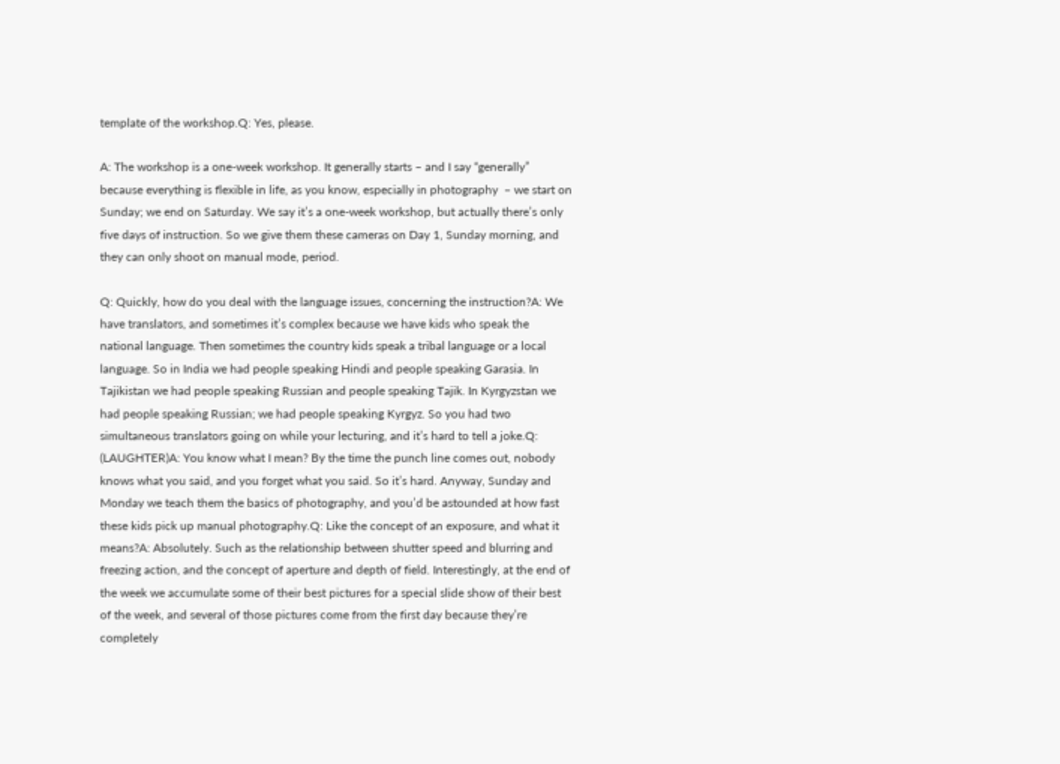template of the workshop.Q: Yes, please.

A: The workshop is a one-week workshop. It generally starts – and I say “generally” because everything is flexible in life, as you know, especially in photography  – we start on Sunday; we end on Saturday. We say it’s a one-week workshop, but actually there’s only five days of instruction. So we give them these cameras on Day 1, Sunday morning, and they can only shoot on manual mode, period.

Q: Quickly, how do you deal with the language issues, concerning the instruction?A: We have translators, and sometimes it’s complex because we have kids who speak the national language. Then sometimes the country kids speak a tribal language or a local language. So in India we had people speaking Hindi and people speaking Garasia. In Tajikistan we had people speaking Russian and people speaking Tajik. In Kyrgyzstan we had people speaking Russian; we had people speaking Kyrgyz. So you had two simultaneous translators going on while your lecturing, and it’s hard to tell a joke.Q: (LAUGHTER)A: You know what I mean? By the time the punch line comes out, nobody knows what you said, and you forget what you said. So it’s hard. Anyway, Sunday and Monday we teach them the basics of photography, and you’d be astounded at how fast these kids pick up manual photography.Q: Like the concept of an exposure, and what it means?A: Absolutely. Such as the relationship between shutter speed and blurring and freezing action, and the concept of aperture and depth of field. Interestingly, at the end of the week we accumulate some of their best pictures for a special slide show of their best of the week, and several of those pictures come from the first day because they’re completely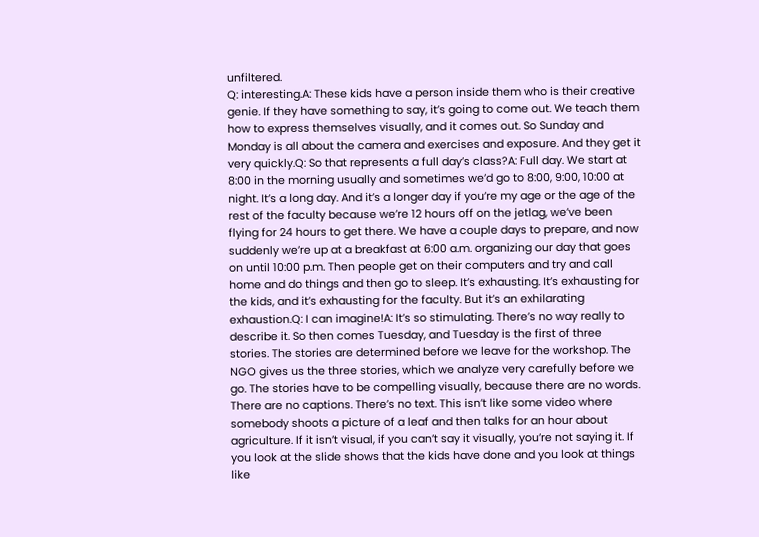unfiltered.
Q: interesting.A: These kids have a person inside them who is their creative genie. If they have something to say, it’s going to come out. We teach them how to express themselves visually, and it comes out. So Sunday and Monday is all about the camera and exercises and exposure. And they get it very quickly.Q: So that represents a full day’s class?A: Full day. We start at 8:00 in the morning usually and sometimes we’d go to 8:00, 9:00, 10:00 at night. It’s a long day. And it’s a longer day if you’re my age or the age of the rest of the faculty because we’re 12 hours off on the jetlag, we’ve been flying for 24 hours to get there. We have a couple days to prepare, and now suddenly we’re up at a breakfast at 6:00 a.m. organizing our day that goes on until 10:00 p.m. Then people get on their computers and try and call home and do things and then go to sleep. It’s exhausting. It’s exhausting for the kids, and it’s exhausting for the faculty. But it’s an exhilarating exhaustion.Q: I can imagine!A: It’s so stimulating. There’s no way really to describe it. So then comes Tuesday, and Tuesday is the first of three stories. The stories are determined before we leave for the workshop. The NGO gives us the three stories, which we analyze very carefully before we go. The stories have to be compelling visually, because there are no words. There are no captions. There’s no text. This isn’t like some video where somebody shoots a picture of a leaf and then talks for an hour about agriculture. If it isn’t visual, if you can’t say it visually, you’re not saying it. If you look at the slide shows that the kids have done and you look at things like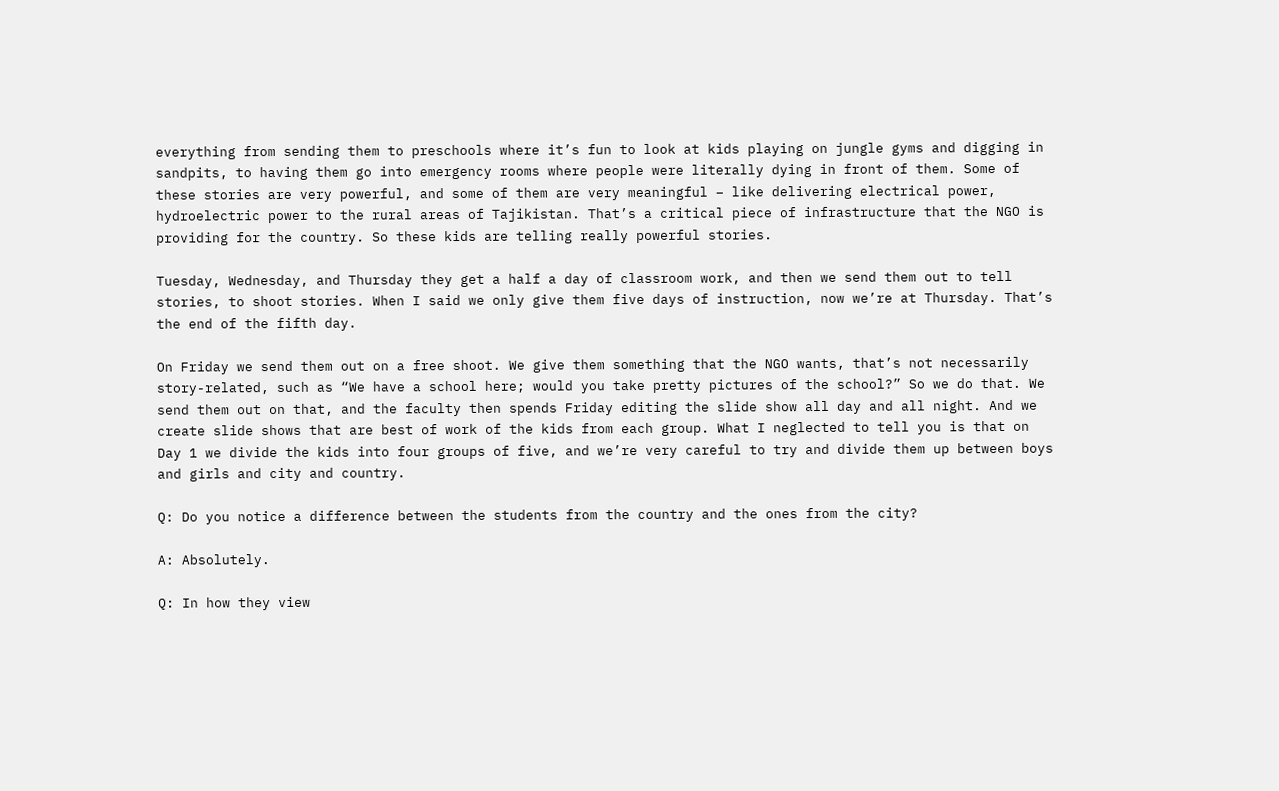everything from sending them to preschools where it’s fun to look at kids playing on jungle gyms and digging in sandpits, to having them go into emergency rooms where people were literally dying in front of them. Some of these stories are very powerful, and some of them are very meaningful – like delivering electrical power, hydroelectric power to the rural areas of Tajikistan. That’s a critical piece of infrastructure that the NGO is providing for the country. So these kids are telling really powerful stories.

Tuesday, Wednesday, and Thursday they get a half a day of classroom work, and then we send them out to tell stories, to shoot stories. When I said we only give them five days of instruction, now we’re at Thursday. That’s the end of the fifth day.

On Friday we send them out on a free shoot. We give them something that the NGO wants, that’s not necessarily story-related, such as “We have a school here; would you take pretty pictures of the school?” So we do that. We send them out on that, and the faculty then spends Friday editing the slide show all day and all night. And we create slide shows that are best of work of the kids from each group. What I neglected to tell you is that on Day 1 we divide the kids into four groups of five, and we’re very careful to try and divide them up between boys and girls and city and country.

Q: Do you notice a difference between the students from the country and the ones from the city?

A: Absolutely.

Q: In how they view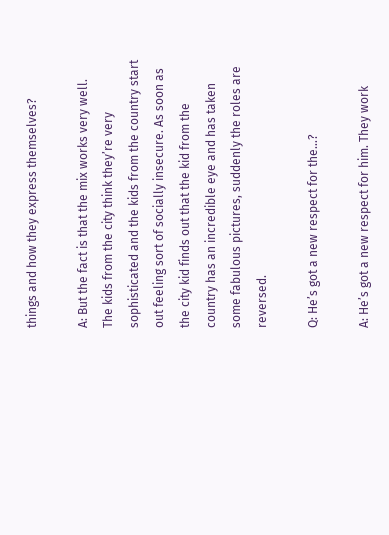things and how they express themselves?

A: But the fact is that the mix works very well. The kids from the city think they’re very sophisticated and the kids from the country start out feeling sort of socially insecure. As soon as the city kid finds out that the kid from the country has an incredible eye and has taken some fabulous pictures, suddenly the roles are reversed.

Q: He’s got a new respect for the…?

A: He’s got a new respect for him. They work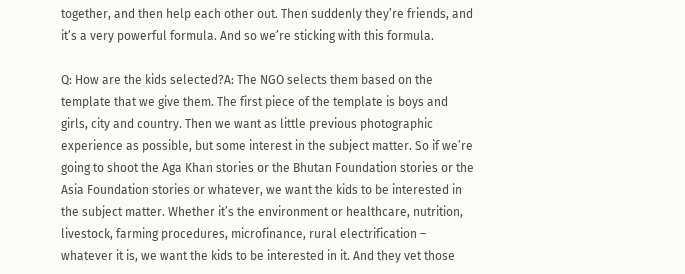together, and then help each other out. Then suddenly they’re friends, and it’s a very powerful formula. And so we’re sticking with this formula.

Q: How are the kids selected?A: The NGO selects them based on the template that we give them. The first piece of the template is boys and girls, city and country. Then we want as little previous photographic experience as possible, but some interest in the subject matter. So if we’re going to shoot the Aga Khan stories or the Bhutan Foundation stories or the Asia Foundation stories or whatever, we want the kids to be interested in the subject matter. Whether it’s the environment or healthcare, nutrition, livestock, farming procedures, microfinance, rural electrification – whatever it is, we want the kids to be interested in it. And they vet those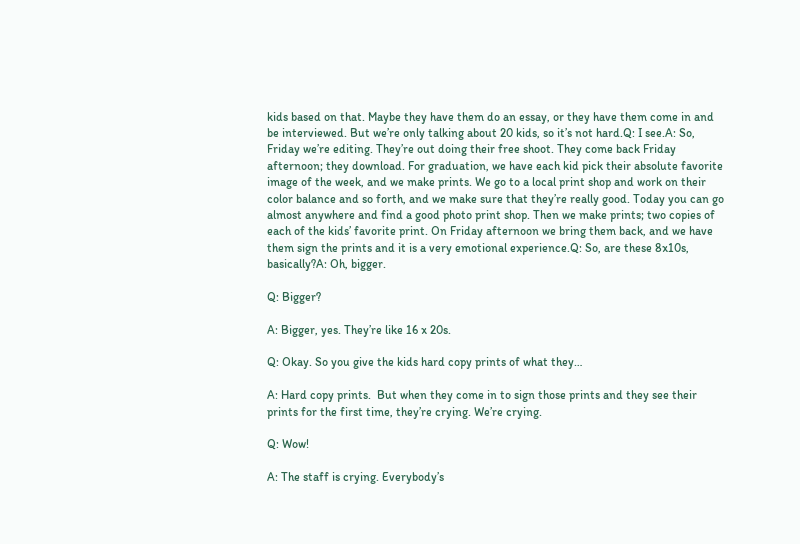kids based on that. Maybe they have them do an essay, or they have them come in and be interviewed. But we’re only talking about 20 kids, so it’s not hard.Q: I see.A: So, Friday we’re editing. They’re out doing their free shoot. They come back Friday afternoon; they download. For graduation, we have each kid pick their absolute favorite image of the week, and we make prints. We go to a local print shop and work on their color balance and so forth, and we make sure that they’re really good. Today you can go almost anywhere and find a good photo print shop. Then we make prints; two copies of each of the kids’ favorite print. On Friday afternoon we bring them back, and we have them sign the prints and it is a very emotional experience.Q: So, are these 8x10s, basically?A: Oh, bigger.

Q: Bigger?

A: Bigger, yes. They’re like 16 x 20s.

Q: Okay. So you give the kids hard copy prints of what they…

A: Hard copy prints.  But when they come in to sign those prints and they see their prints for the first time, they’re crying. We’re crying.

Q: Wow!

A: The staff is crying. Everybody’s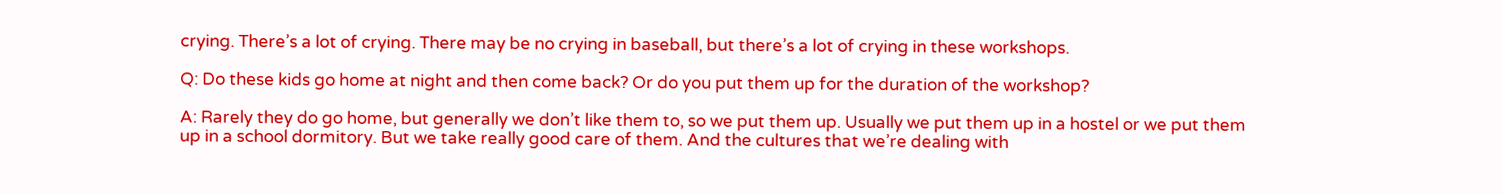crying. There’s a lot of crying. There may be no crying in baseball, but there’s a lot of crying in these workshops.

Q: Do these kids go home at night and then come back? Or do you put them up for the duration of the workshop?

A: Rarely they do go home, but generally we don’t like them to, so we put them up. Usually we put them up in a hostel or we put them up in a school dormitory. But we take really good care of them. And the cultures that we’re dealing with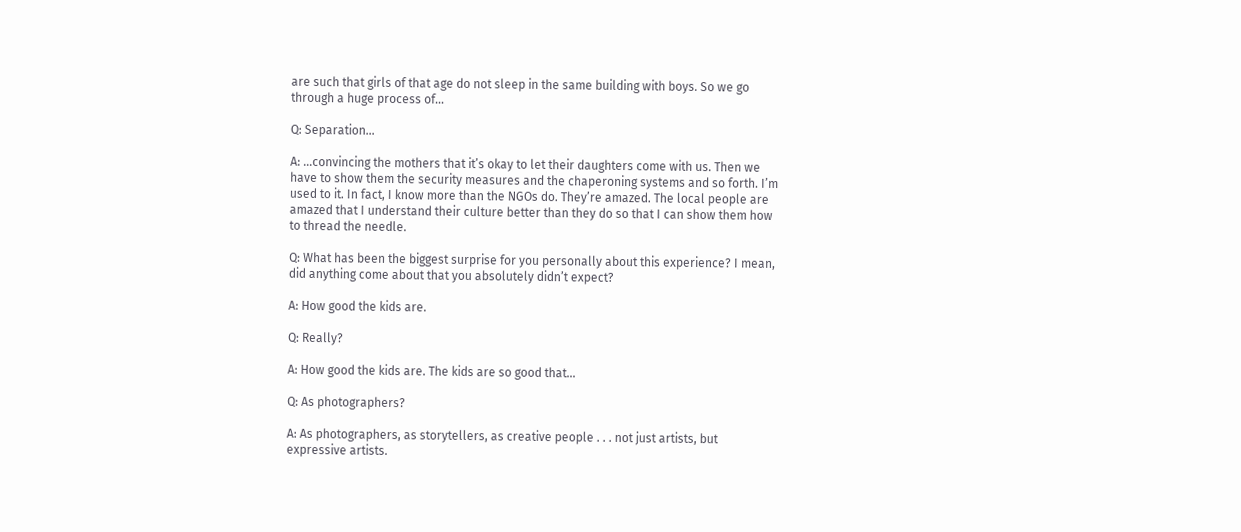are such that girls of that age do not sleep in the same building with boys. So we go through a huge process of…

Q: Separation…

A: …convincing the mothers that it’s okay to let their daughters come with us. Then we have to show them the security measures and the chaperoning systems and so forth. I’m used to it. In fact, I know more than the NGOs do. They’re amazed. The local people are amazed that I understand their culture better than they do so that I can show them how to thread the needle.

Q: What has been the biggest surprise for you personally about this experience? I mean, did anything come about that you absolutely didn’t expect?

A: How good the kids are.

Q: Really?

A: How good the kids are. The kids are so good that…

Q: As photographers?

A: As photographers, as storytellers, as creative people . . . not just artists, but expressive artists.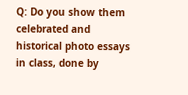Q: Do you show them celebrated and historical photo essays in class, done by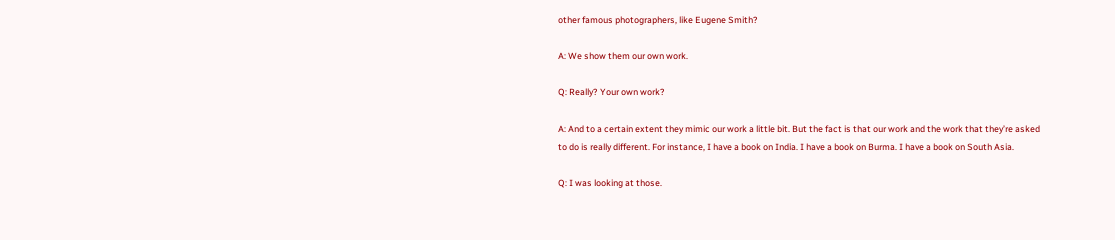other famous photographers, like Eugene Smith?

A: We show them our own work.

Q: Really? Your own work?

A: And to a certain extent they mimic our work a little bit. But the fact is that our work and the work that they’re asked to do is really different. For instance, I have a book on India. I have a book on Burma. I have a book on South Asia.

Q: I was looking at those.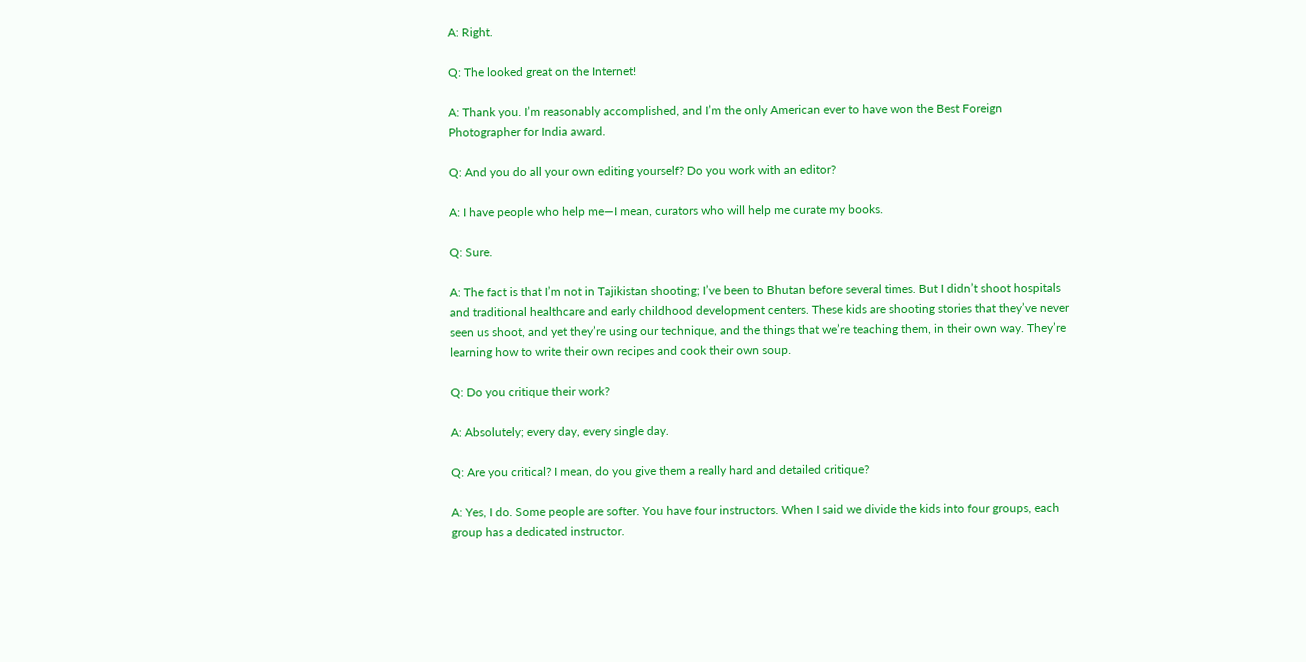A: Right.

Q: The looked great on the Internet!

A: Thank you. I’m reasonably accomplished, and I’m the only American ever to have won the Best Foreign Photographer for India award.

Q: And you do all your own editing yourself? Do you work with an editor?

A: I have people who help me—I mean, curators who will help me curate my books.

Q: Sure.

A: The fact is that I’m not in Tajikistan shooting; I’ve been to Bhutan before several times. But I didn’t shoot hospitals and traditional healthcare and early childhood development centers. These kids are shooting stories that they’ve never seen us shoot, and yet they’re using our technique, and the things that we’re teaching them, in their own way. They’re learning how to write their own recipes and cook their own soup.

Q: Do you critique their work?

A: Absolutely; every day, every single day.

Q: Are you critical? I mean, do you give them a really hard and detailed critique?

A: Yes, I do. Some people are softer. You have four instructors. When I said we divide the kids into four groups, each group has a dedicated instructor.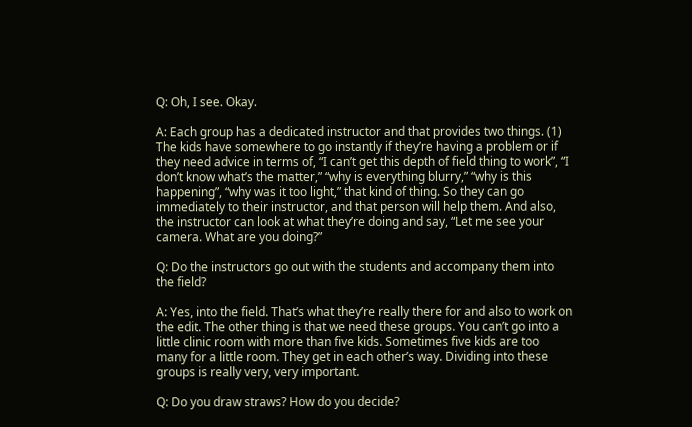Q: Oh, I see. Okay.

A: Each group has a dedicated instructor and that provides two things. (1) The kids have somewhere to go instantly if they’re having a problem or if they need advice in terms of, “I can’t get this depth of field thing to work”, “I don’t know what’s the matter,” “why is everything blurry,” “why is this happening”, “why was it too light,” that kind of thing. So they can go immediately to their instructor, and that person will help them. And also, the instructor can look at what they’re doing and say, “Let me see your camera. What are you doing?”

Q: Do the instructors go out with the students and accompany them into the field?

A: Yes, into the field. That’s what they’re really there for and also to work on the edit. The other thing is that we need these groups. You can’t go into a little clinic room with more than five kids. Sometimes five kids are too many for a little room. They get in each other’s way. Dividing into these groups is really very, very important.

Q: Do you draw straws? How do you decide?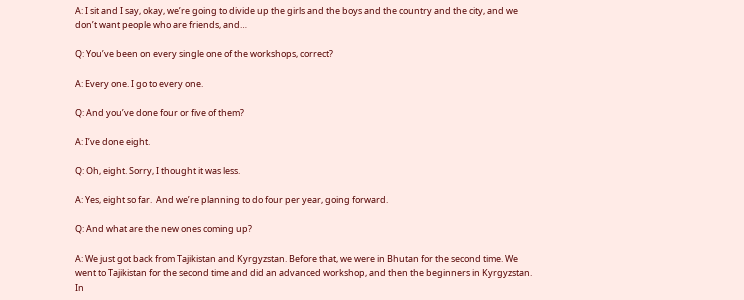A: I sit and I say, okay, we’re going to divide up the girls and the boys and the country and the city, and we don’t want people who are friends, and…

Q: You’ve been on every single one of the workshops, correct?

A: Every one. I go to every one.

Q: And you’ve done four or five of them?

A: I’ve done eight.

Q: Oh, eight. Sorry, I thought it was less.

A: Yes, eight so far.  And we’re planning to do four per year, going forward.

Q: And what are the new ones coming up?

A: We just got back from Tajikistan and Kyrgyzstan. Before that, we were in Bhutan for the second time. We went to Tajikistan for the second time and did an advanced workshop, and then the beginners in Kyrgyzstan. In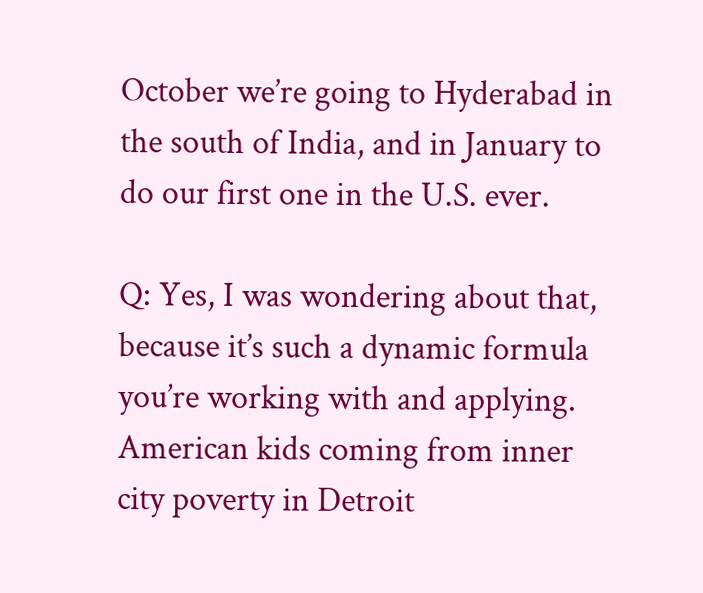October we’re going to Hyderabad in the south of India, and in January to do our first one in the U.S. ever.

Q: Yes, I was wondering about that, because it’s such a dynamic formula you’re working with and applying. American kids coming from inner city poverty in Detroit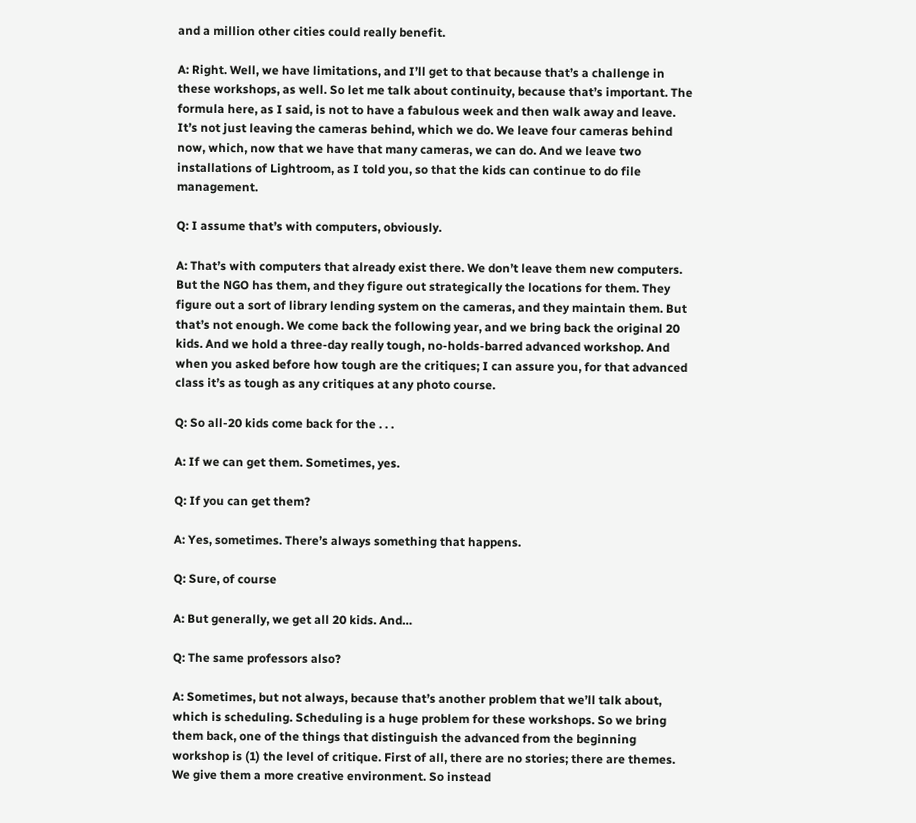and a million other cities could really benefit.

A: Right. Well, we have limitations, and I’ll get to that because that’s a challenge in these workshops, as well. So let me talk about continuity, because that’s important. The formula here, as I said, is not to have a fabulous week and then walk away and leave. It’s not just leaving the cameras behind, which we do. We leave four cameras behind now, which, now that we have that many cameras, we can do. And we leave two installations of Lightroom, as I told you, so that the kids can continue to do file management.

Q: I assume that’s with computers, obviously.

A: That’s with computers that already exist there. We don’t leave them new computers. But the NGO has them, and they figure out strategically the locations for them. They figure out a sort of library lending system on the cameras, and they maintain them. But that’s not enough. We come back the following year, and we bring back the original 20 kids. And we hold a three-day really tough, no-holds-barred advanced workshop. And when you asked before how tough are the critiques; I can assure you, for that advanced class it’s as tough as any critiques at any photo course.

Q: So all-20 kids come back for the . . .

A: If we can get them. Sometimes, yes.

Q: If you can get them?

A: Yes, sometimes. There’s always something that happens.

Q: Sure, of course

A: But generally, we get all 20 kids. And…

Q: The same professors also?

A: Sometimes, but not always, because that’s another problem that we’ll talk about, which is scheduling. Scheduling is a huge problem for these workshops. So we bring them back, one of the things that distinguish the advanced from the beginning workshop is (1) the level of critique. First of all, there are no stories; there are themes. We give them a more creative environment. So instead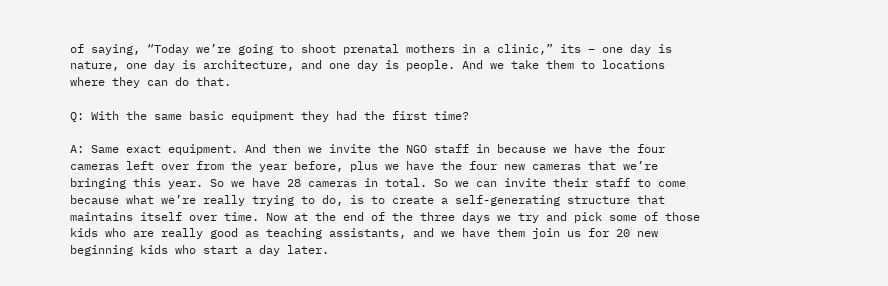of saying, “Today we’re going to shoot prenatal mothers in a clinic,” its – one day is nature, one day is architecture, and one day is people. And we take them to locations where they can do that.

Q: With the same basic equipment they had the first time?

A: Same exact equipment. And then we invite the NGO staff in because we have the four cameras left over from the year before, plus we have the four new cameras that we’re bringing this year. So we have 28 cameras in total. So we can invite their staff to come because what we’re really trying to do, is to create a self-generating structure that maintains itself over time. Now at the end of the three days we try and pick some of those kids who are really good as teaching assistants, and we have them join us for 20 new beginning kids who start a day later.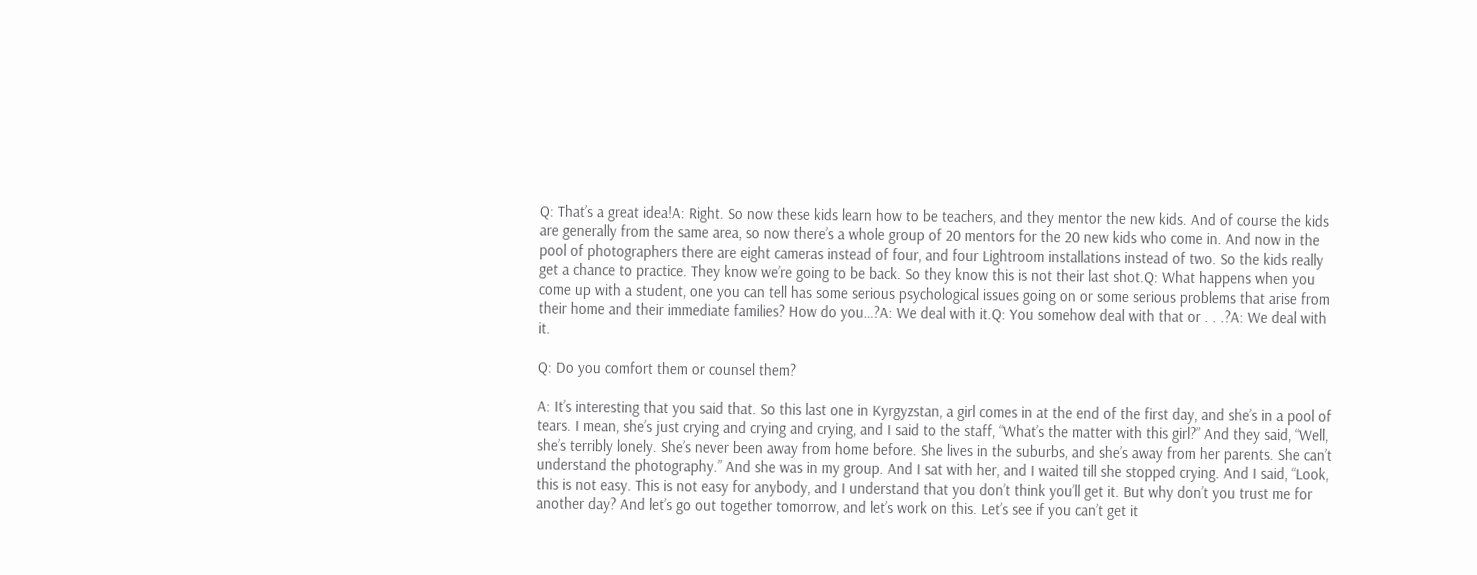Q: That’s a great idea!A: Right. So now these kids learn how to be teachers, and they mentor the new kids. And of course the kids are generally from the same area, so now there’s a whole group of 20 mentors for the 20 new kids who come in. And now in the pool of photographers there are eight cameras instead of four, and four Lightroom installations instead of two. So the kids really get a chance to practice. They know we’re going to be back. So they know this is not their last shot.Q: What happens when you come up with a student, one you can tell has some serious psychological issues going on or some serious problems that arise from their home and their immediate families? How do you…?A: We deal with it.Q: You somehow deal with that or . . .?A: We deal with it.

Q: Do you comfort them or counsel them?

A: It’s interesting that you said that. So this last one in Kyrgyzstan, a girl comes in at the end of the first day, and she’s in a pool of tears. I mean, she’s just crying and crying and crying, and I said to the staff, “What’s the matter with this girl?” And they said, “Well, she’s terribly lonely. She’s never been away from home before. She lives in the suburbs, and she’s away from her parents. She can’t understand the photography.” And she was in my group. And I sat with her, and I waited till she stopped crying. And I said, “Look, this is not easy. This is not easy for anybody, and I understand that you don’t think you’ll get it. But why don’t you trust me for another day? And let’s go out together tomorrow, and let’s work on this. Let’s see if you can’t get it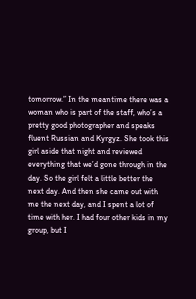tomorrow.” In the meantime there was a woman who is part of the staff, who’s a pretty good photographer and speaks fluent Russian and Kyrgyz. She took this girl aside that night and reviewed everything that we’d gone through in the day. So the girl felt a little better the next day. And then she came out with me the next day, and I spent a lot of time with her. I had four other kids in my group, but I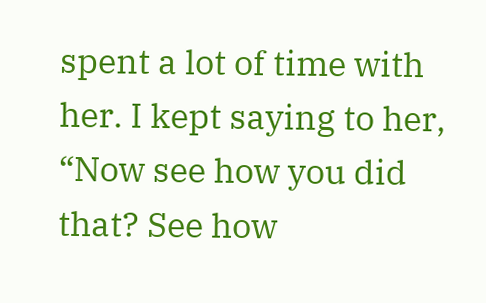spent a lot of time with her. I kept saying to her, “Now see how you did that? See how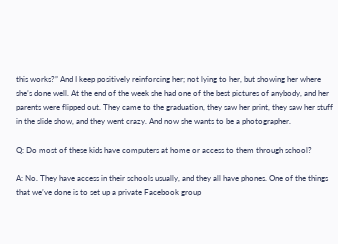this works?” And I keep positively reinforcing her; not lying to her, but showing her where she’s done well. At the end of the week she had one of the best pictures of anybody, and her parents were flipped out. They came to the graduation, they saw her print, they saw her stuff in the slide show, and they went crazy. And now she wants to be a photographer.

Q: Do most of these kids have computers at home or access to them through school?

A: No. They have access in their schools usually, and they all have phones. One of the things that we’ve done is to set up a private Facebook group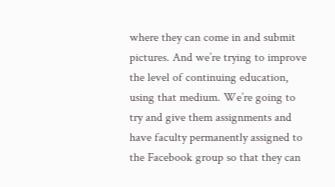where they can come in and submit pictures. And we’re trying to improve the level of continuing education, using that medium. We’re going to try and give them assignments and have faculty permanently assigned to the Facebook group so that they can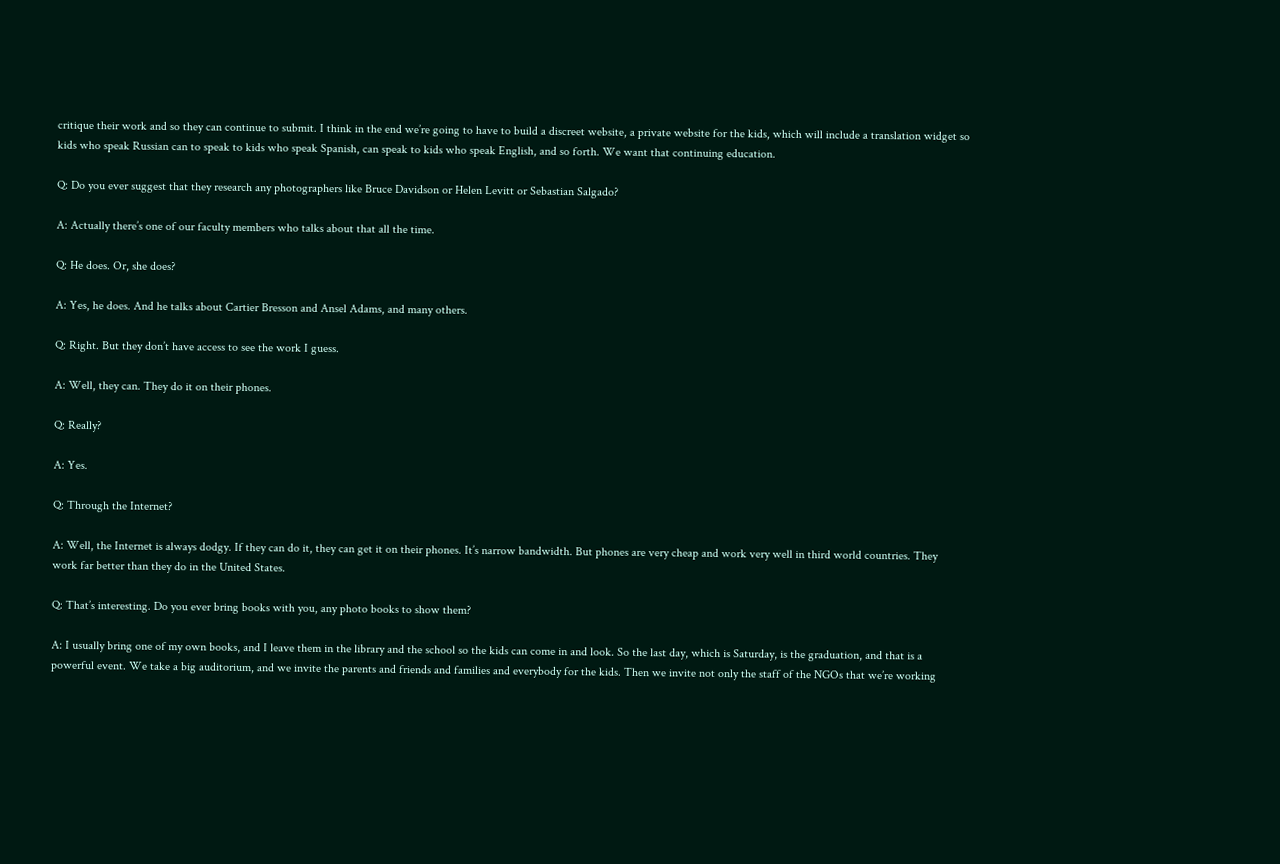critique their work and so they can continue to submit. I think in the end we’re going to have to build a discreet website, a private website for the kids, which will include a translation widget so kids who speak Russian can to speak to kids who speak Spanish, can speak to kids who speak English, and so forth. We want that continuing education.

Q: Do you ever suggest that they research any photographers like Bruce Davidson or Helen Levitt or Sebastian Salgado?

A: Actually there’s one of our faculty members who talks about that all the time.

Q: He does. Or, she does?

A: Yes, he does. And he talks about Cartier Bresson and Ansel Adams, and many others.

Q: Right. But they don’t have access to see the work I guess.

A: Well, they can. They do it on their phones.

Q: Really?

A: Yes.

Q: Through the Internet?

A: Well, the Internet is always dodgy. If they can do it, they can get it on their phones. It’s narrow bandwidth. But phones are very cheap and work very well in third world countries. They work far better than they do in the United States.

Q: That’s interesting. Do you ever bring books with you, any photo books to show them?

A: I usually bring one of my own books, and I leave them in the library and the school so the kids can come in and look. So the last day, which is Saturday, is the graduation, and that is a powerful event. We take a big auditorium, and we invite the parents and friends and families and everybody for the kids. Then we invite not only the staff of the NGOs that we’re working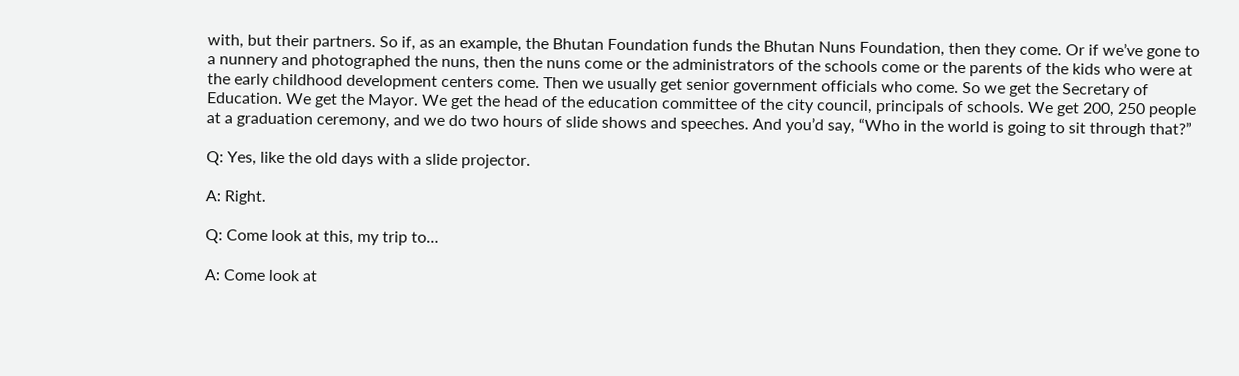with, but their partners. So if, as an example, the Bhutan Foundation funds the Bhutan Nuns Foundation, then they come. Or if we’ve gone to a nunnery and photographed the nuns, then the nuns come or the administrators of the schools come or the parents of the kids who were at the early childhood development centers come. Then we usually get senior government officials who come. So we get the Secretary of Education. We get the Mayor. We get the head of the education committee of the city council, principals of schools. We get 200, 250 people at a graduation ceremony, and we do two hours of slide shows and speeches. And you’d say, “Who in the world is going to sit through that?”

Q: Yes, like the old days with a slide projector.

A: Right.

Q: Come look at this, my trip to…

A: Come look at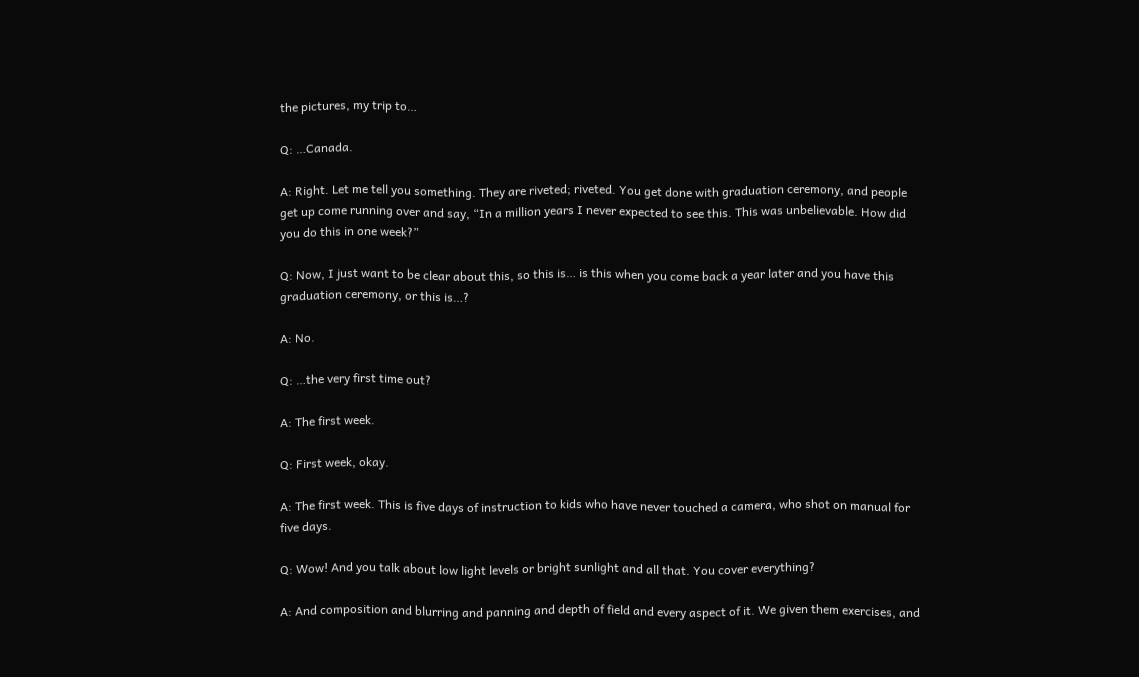the pictures, my trip to…

Q: …Canada.

A: Right. Let me tell you something. They are riveted; riveted. You get done with graduation ceremony, and people get up come running over and say, “In a million years I never expected to see this. This was unbelievable. How did you do this in one week?”

Q: Now, I just want to be clear about this, so this is… is this when you come back a year later and you have this graduation ceremony, or this is…?

A: No.

Q: …the very first time out?

A: The first week.

Q: First week, okay.

A: The first week. This is five days of instruction to kids who have never touched a camera, who shot on manual for five days.

Q: Wow! And you talk about low light levels or bright sunlight and all that. You cover everything?

A: And composition and blurring and panning and depth of field and every aspect of it. We given them exercises, and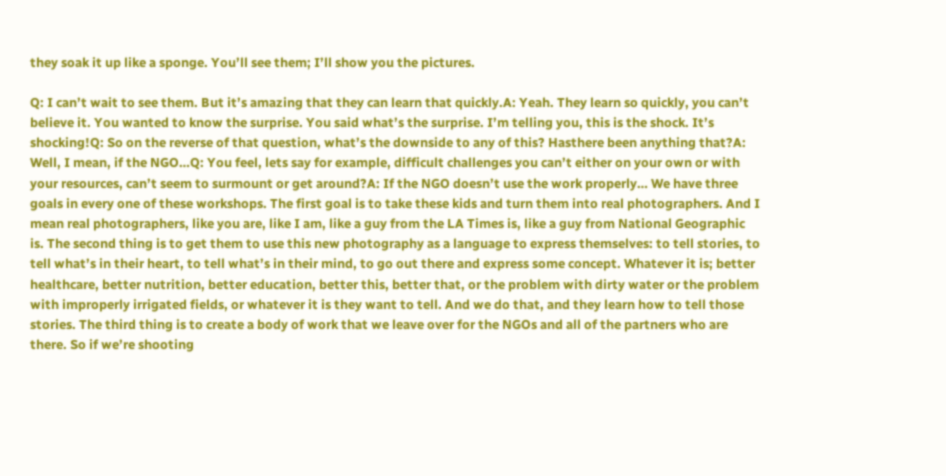they soak it up like a sponge. You’ll see them; I’ll show you the pictures.

Q: I can’t wait to see them. But it’s amazing that they can learn that quickly.A: Yeah. They learn so quickly, you can’t believe it. You wanted to know the surprise. You said what’s the surprise. I’m telling you, this is the shock. It’s shocking!Q: So on the reverse of that question, what’s the downside to any of this? Hasthere been anything that?A: Well, I mean, if the NGO…Q: You feel, lets say for example, difficult challenges you can’t either on your own or with your resources, can’t seem to surmount or get around?A: If the NGO doesn’t use the work properly… We have three goals in every one of these workshops. The first goal is to take these kids and turn them into real photographers. And I mean real photographers, like you are, like I am, like a guy from the LA Times is, like a guy from National Geographic is. The second thing is to get them to use this new photography as a language to express themselves: to tell stories, to tell what’s in their heart, to tell what’s in their mind, to go out there and express some concept. Whatever it is; better healthcare, better nutrition, better education, better this, better that, or the problem with dirty water or the problem with improperly irrigated fields, or whatever it is they want to tell. And we do that, and they learn how to tell those stories. The third thing is to create a body of work that we leave over for the NGOs and all of the partners who are there. So if we’re shooting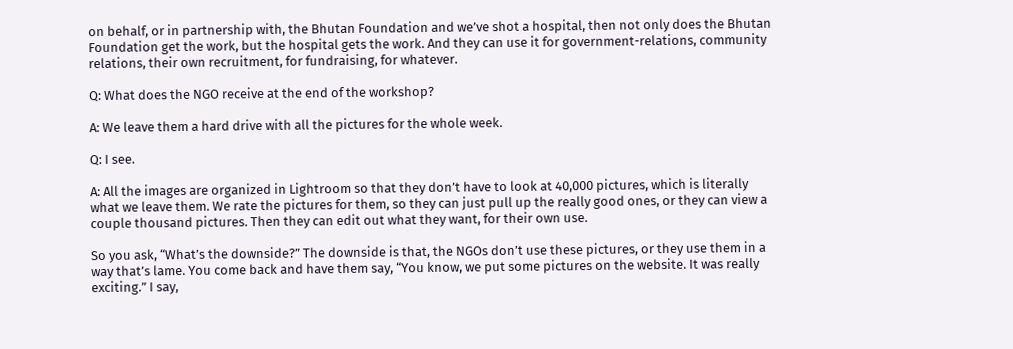on behalf, or in partnership with, the Bhutan Foundation and we’ve shot a hospital, then not only does the Bhutan Foundation get the work, but the hospital gets the work. And they can use it for government-relations, community relations, their own recruitment, for fundraising, for whatever.

Q: What does the NGO receive at the end of the workshop?

A: We leave them a hard drive with all the pictures for the whole week.

Q: I see.

A: All the images are organized in Lightroom so that they don’t have to look at 40,000 pictures, which is literally what we leave them. We rate the pictures for them, so they can just pull up the really good ones, or they can view a couple thousand pictures. Then they can edit out what they want, for their own use.

So you ask, “What’s the downside?” The downside is that, the NGOs don’t use these pictures, or they use them in a way that’s lame. You come back and have them say, “You know, we put some pictures on the website. It was really exciting.” I say,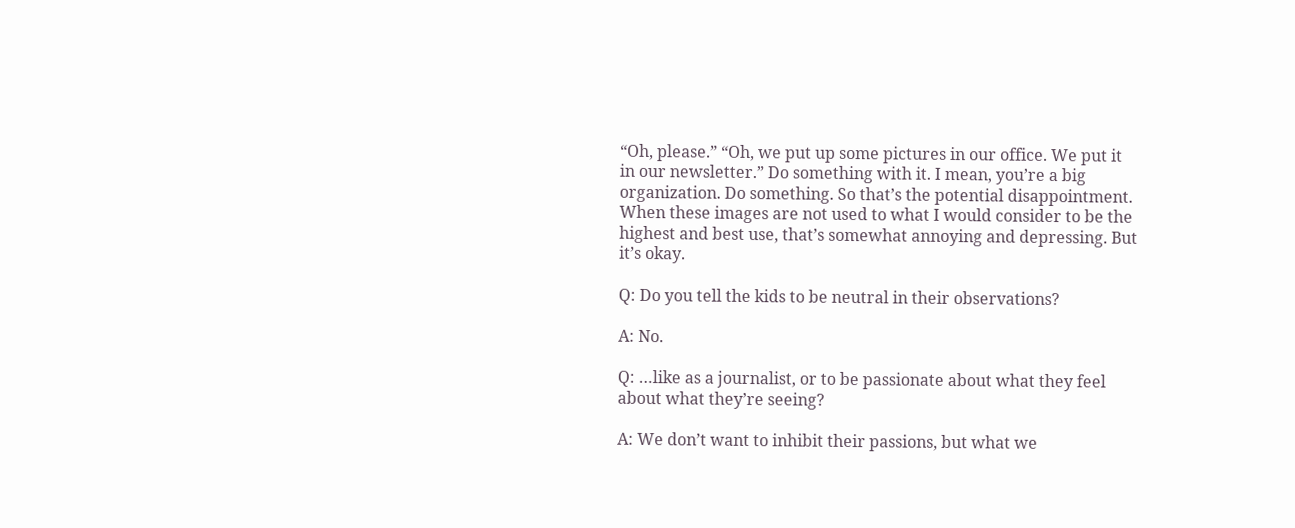“Oh, please.” “Oh, we put up some pictures in our office. We put it in our newsletter.” Do something with it. I mean, you’re a big organization. Do something. So that’s the potential disappointment. When these images are not used to what I would consider to be the highest and best use, that’s somewhat annoying and depressing. But it’s okay.

Q: Do you tell the kids to be neutral in their observations?

A: No.

Q: …like as a journalist, or to be passionate about what they feel about what they’re seeing?

A: We don’t want to inhibit their passions, but what we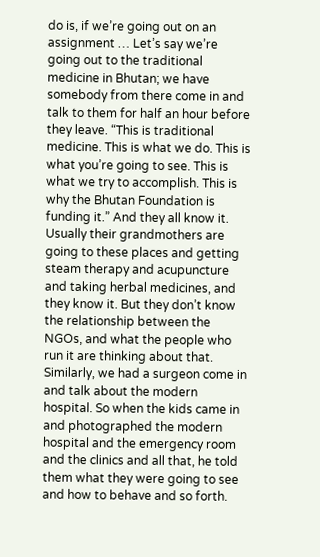do is, if we’re going out on an assignment … Let’s say we’re going out to the traditional medicine in Bhutan; we have somebody from there come in and talk to them for half an hour before they leave. “This is traditional medicine. This is what we do. This is what you’re going to see. This is what we try to accomplish. This is why the Bhutan Foundation is funding it.” And they all know it. Usually their grandmothers are going to these places and getting steam therapy and acupuncture and taking herbal medicines, and they know it. But they don’t know the relationship between the NGOs, and what the people who run it are thinking about that. Similarly, we had a surgeon come in and talk about the modern hospital. So when the kids came in and photographed the modern hospital and the emergency room and the clinics and all that, he told them what they were going to see and how to behave and so forth.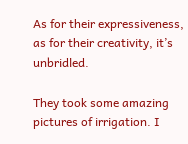As for their expressiveness, as for their creativity, it’s unbridled.

They took some amazing pictures of irrigation. I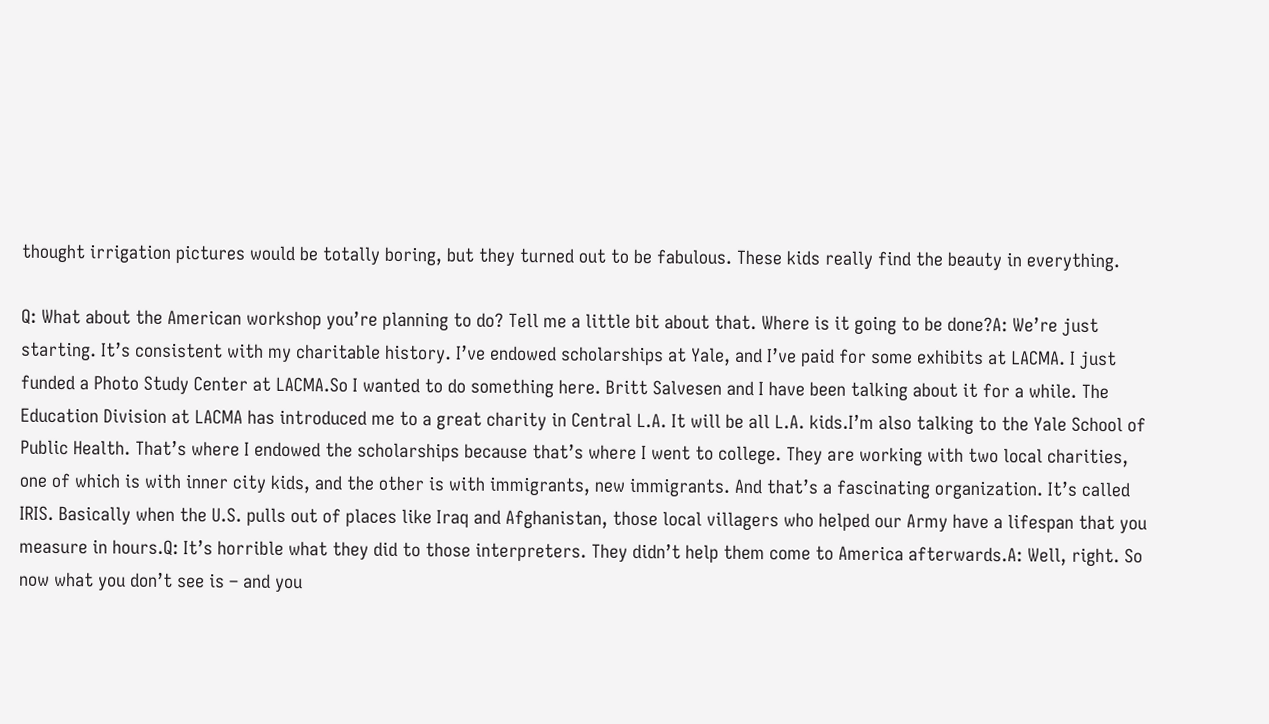thought irrigation pictures would be totally boring, but they turned out to be fabulous. These kids really find the beauty in everything.

Q: What about the American workshop you’re planning to do? Tell me a little bit about that. Where is it going to be done?A: We’re just starting. It’s consistent with my charitable history. I’ve endowed scholarships at Yale, and I’ve paid for some exhibits at LACMA. I just funded a Photo Study Center at LACMA.So I wanted to do something here. Britt Salvesen and I have been talking about it for a while. The Education Division at LACMA has introduced me to a great charity in Central L.A. It will be all L.A. kids.I’m also talking to the Yale School of Public Health. That’s where I endowed the scholarships because that’s where I went to college. They are working with two local charities, one of which is with inner city kids, and the other is with immigrants, new immigrants. And that’s a fascinating organization. It’s called IRIS. Basically when the U.S. pulls out of places like Iraq and Afghanistan, those local villagers who helped our Army have a lifespan that you measure in hours.Q: It’s horrible what they did to those interpreters. They didn’t help them come to America afterwards.A: Well, right. So now what you don’t see is – and you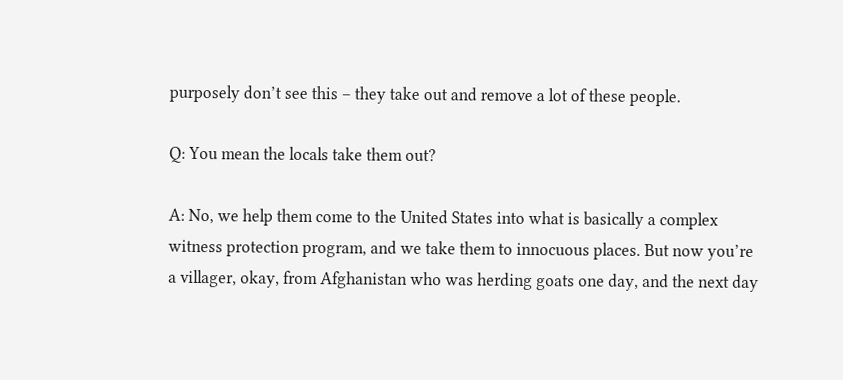purposely don’t see this – they take out and remove a lot of these people.

Q: You mean the locals take them out?

A: No, we help them come to the United States into what is basically a complex witness protection program, and we take them to innocuous places. But now you’re a villager, okay, from Afghanistan who was herding goats one day, and the next day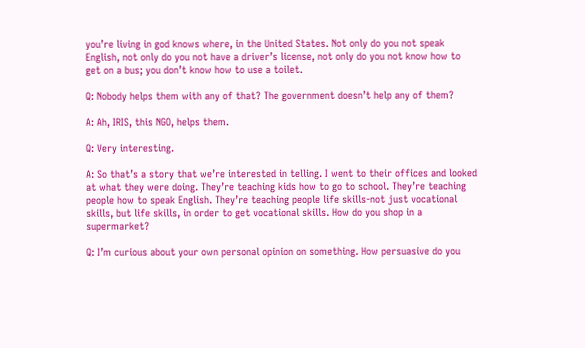you’re living in god knows where, in the United States. Not only do you not speak English, not only do you not have a driver’s license, not only do you not know how to get on a bus; you don’t know how to use a toilet.

Q: Nobody helps them with any of that? The government doesn’t help any of them?

A: Ah, IRIS, this NGO, helps them.

Q: Very interesting.

A: So that’s a story that we’re interested in telling. I went to their offices and looked at what they were doing. They’re teaching kids how to go to school. They’re teaching people how to speak English. They’re teaching people life skills-not just vocational skills, but life skills, in order to get vocational skills. How do you shop in a supermarket?

Q: I’m curious about your own personal opinion on something. How persuasive do you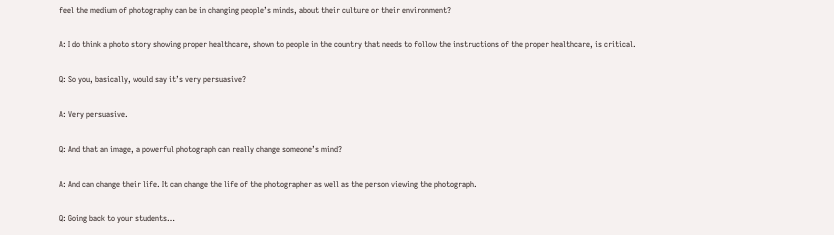feel the medium of photography can be in changing people’s minds, about their culture or their environment?

A: I do think a photo story showing proper healthcare, shown to people in the country that needs to follow the instructions of the proper healthcare, is critical.

Q: So you, basically, would say it’s very persuasive?

A: Very persuasive.

Q: And that an image, a powerful photograph can really change someone’s mind?

A: And can change their life. It can change the life of the photographer as well as the person viewing the photograph.

Q: Going back to your students…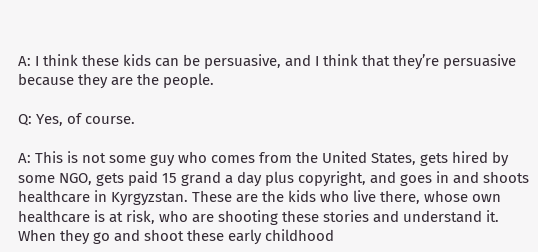A: I think these kids can be persuasive, and I think that they’re persuasive because they are the people.

Q: Yes, of course.

A: This is not some guy who comes from the United States, gets hired by some NGO, gets paid 15 grand a day plus copyright, and goes in and shoots healthcare in Kyrgyzstan. These are the kids who live there, whose own healthcare is at risk, who are shooting these stories and understand it. When they go and shoot these early childhood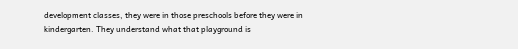development classes, they were in those preschools before they were in kindergarten. They understand what that playground is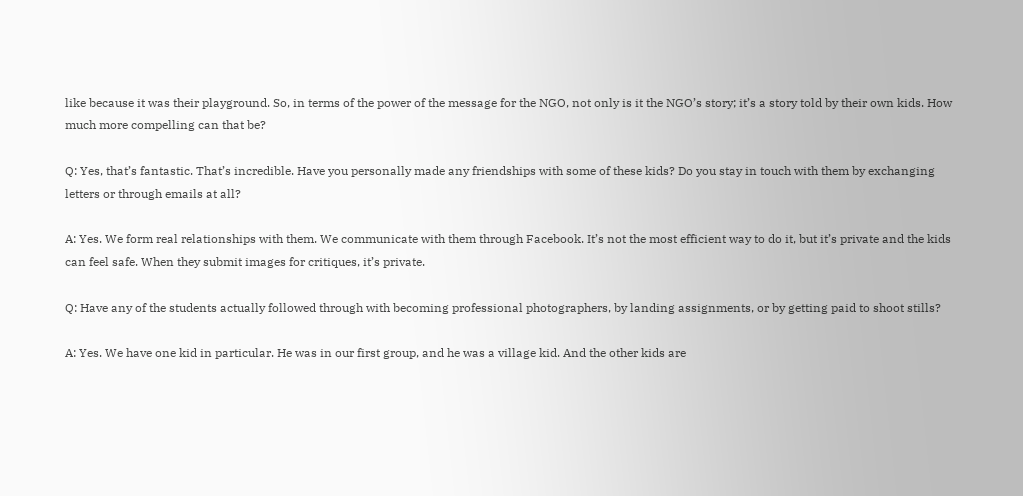like because it was their playground. So, in terms of the power of the message for the NGO, not only is it the NGO’s story; it’s a story told by their own kids. How much more compelling can that be?

Q: Yes, that’s fantastic. That’s incredible. Have you personally made any friendships with some of these kids? Do you stay in touch with them by exchanging letters or through emails at all?

A: Yes. We form real relationships with them. We communicate with them through Facebook. It’s not the most efficient way to do it, but it’s private and the kids can feel safe. When they submit images for critiques, it’s private.

Q: Have any of the students actually followed through with becoming professional photographers, by landing assignments, or by getting paid to shoot stills?

A: Yes. We have one kid in particular. He was in our first group, and he was a village kid. And the other kids are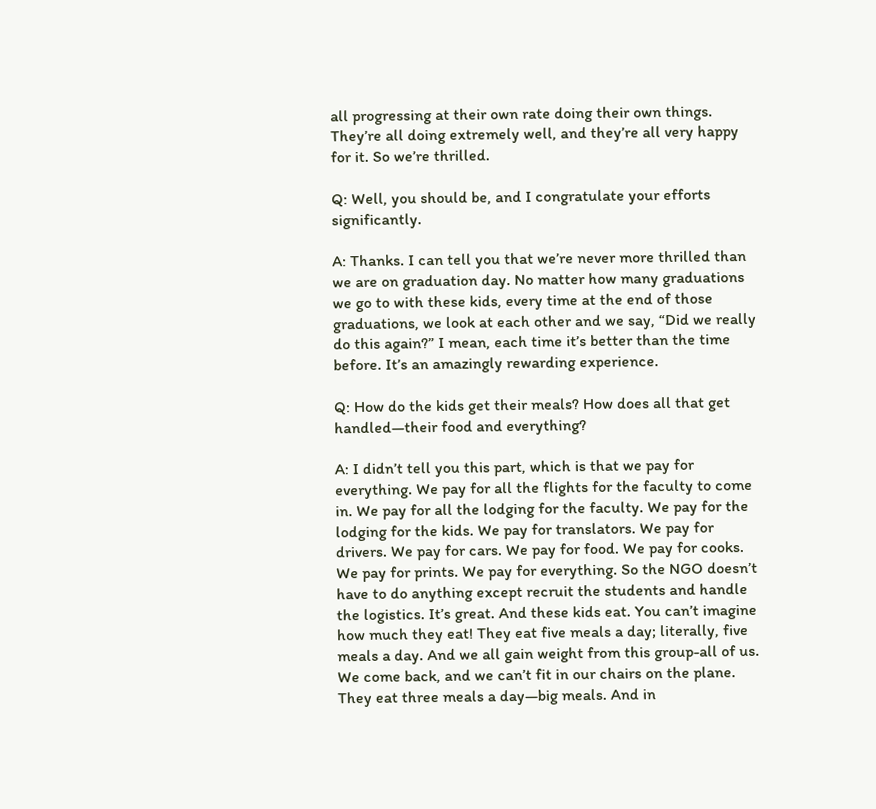all progressing at their own rate doing their own things. They’re all doing extremely well, and they’re all very happy for it. So we’re thrilled.

Q: Well, you should be, and I congratulate your efforts significantly.

A: Thanks. I can tell you that we’re never more thrilled than we are on graduation day. No matter how many graduations we go to with these kids, every time at the end of those graduations, we look at each other and we say, “Did we really do this again?” I mean, each time it’s better than the time before. It’s an amazingly rewarding experience.

Q: How do the kids get their meals? How does all that get handled—their food and everything?

A: I didn’t tell you this part, which is that we pay for everything. We pay for all the flights for the faculty to come in. We pay for all the lodging for the faculty. We pay for the lodging for the kids. We pay for translators. We pay for drivers. We pay for cars. We pay for food. We pay for cooks. We pay for prints. We pay for everything. So the NGO doesn’t have to do anything except recruit the students and handle the logistics. It’s great. And these kids eat. You can’t imagine how much they eat! They eat five meals a day; literally, five meals a day. And we all gain weight from this group-all of us. We come back, and we can’t fit in our chairs on the plane. They eat three meals a day—big meals. And in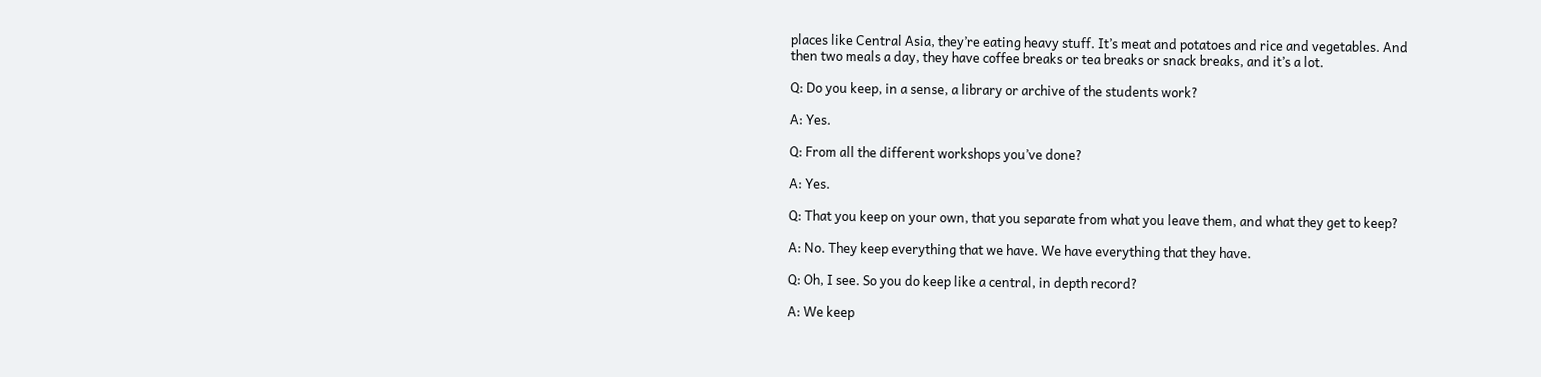places like Central Asia, they’re eating heavy stuff. It’s meat and potatoes and rice and vegetables. And then two meals a day, they have coffee breaks or tea breaks or snack breaks, and it’s a lot.

Q: Do you keep, in a sense, a library or archive of the students work?

A: Yes.

Q: From all the different workshops you’ve done?

A: Yes.

Q: That you keep on your own, that you separate from what you leave them, and what they get to keep?

A: No. They keep everything that we have. We have everything that they have.

Q: Oh, I see. So you do keep like a central, in depth record?

A: We keep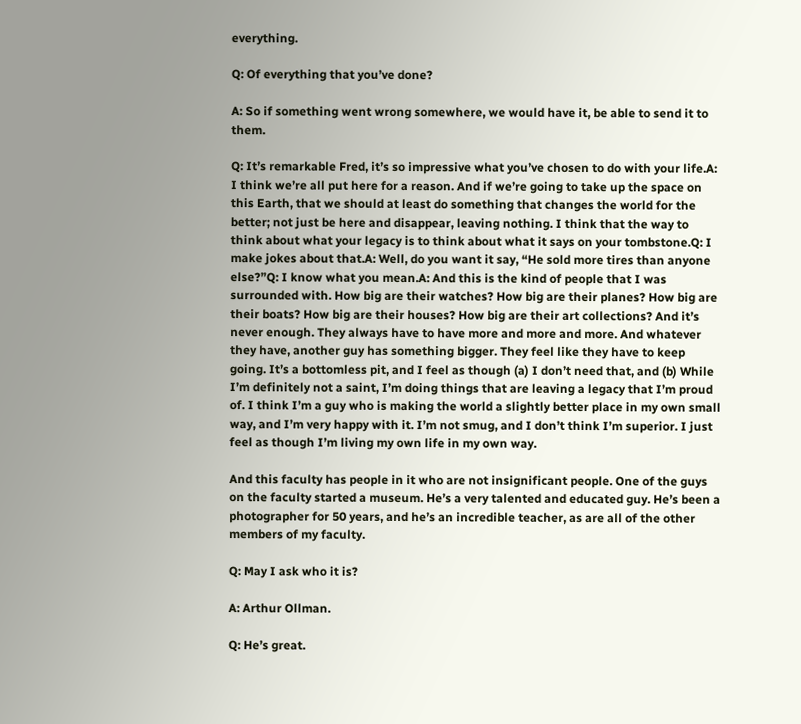everything.

Q: Of everything that you’ve done?

A: So if something went wrong somewhere, we would have it, be able to send it to them.

Q: It’s remarkable Fred, it’s so impressive what you’ve chosen to do with your life.A: I think we’re all put here for a reason. And if we’re going to take up the space on this Earth, that we should at least do something that changes the world for the better; not just be here and disappear, leaving nothing. I think that the way to think about what your legacy is to think about what it says on your tombstone.Q: I make jokes about that.A: Well, do you want it say, “He sold more tires than anyone else?”Q: I know what you mean.A: And this is the kind of people that I was surrounded with. How big are their watches? How big are their planes? How big are their boats? How big are their houses? How big are their art collections? And it’s never enough. They always have to have more and more and more. And whatever they have, another guy has something bigger. They feel like they have to keep going. It’s a bottomless pit, and I feel as though (a) I don’t need that, and (b) While I’m definitely not a saint, I’m doing things that are leaving a legacy that I’m proud of. I think I’m a guy who is making the world a slightly better place in my own small way, and I’m very happy with it. I’m not smug, and I don’t think I’m superior. I just feel as though I’m living my own life in my own way.

And this faculty has people in it who are not insignificant people. One of the guys on the faculty started a museum. He’s a very talented and educated guy. He’s been a photographer for 50 years, and he’s an incredible teacher, as are all of the other members of my faculty.

Q: May I ask who it is?

A: Arthur Ollman.

Q: He’s great.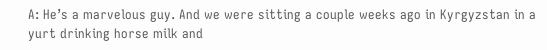A: He’s a marvelous guy. And we were sitting a couple weeks ago in Kyrgyzstan in a yurt drinking horse milk and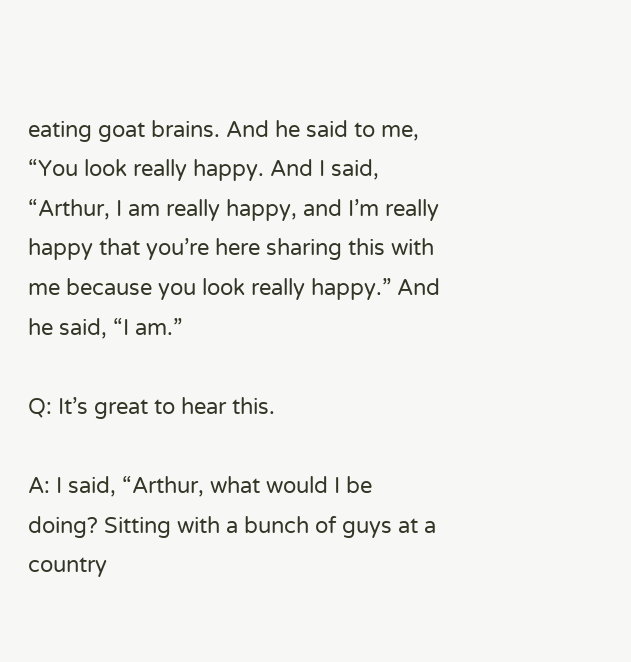eating goat brains. And he said to me, “You look really happy. And I said, “Arthur, I am really happy, and I’m really happy that you’re here sharing this with me because you look really happy.” And he said, “I am.”

Q: It’s great to hear this.

A: I said, “Arthur, what would I be doing? Sitting with a bunch of guys at a country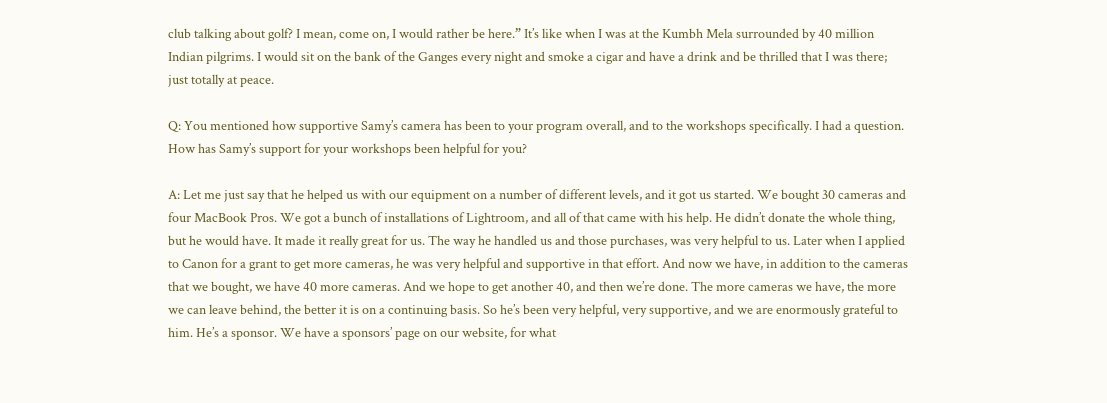club talking about golf? I mean, come on, I would rather be here.” It’s like when I was at the Kumbh Mela surrounded by 40 million Indian pilgrims. I would sit on the bank of the Ganges every night and smoke a cigar and have a drink and be thrilled that I was there; just totally at peace.

Q: You mentioned how supportive Samy’s camera has been to your program overall, and to the workshops specifically. I had a question. How has Samy’s support for your workshops been helpful for you?

A: Let me just say that he helped us with our equipment on a number of different levels, and it got us started. We bought 30 cameras and four MacBook Pros. We got a bunch of installations of Lightroom, and all of that came with his help. He didn’t donate the whole thing, but he would have. It made it really great for us. The way he handled us and those purchases, was very helpful to us. Later when I applied to Canon for a grant to get more cameras, he was very helpful and supportive in that effort. And now we have, in addition to the cameras that we bought, we have 40 more cameras. And we hope to get another 40, and then we’re done. The more cameras we have, the more we can leave behind, the better it is on a continuing basis. So he’s been very helpful, very supportive, and we are enormously grateful to him. He’s a sponsor. We have a sponsors’ page on our website, for what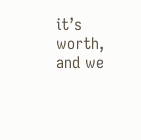it’s worth, and we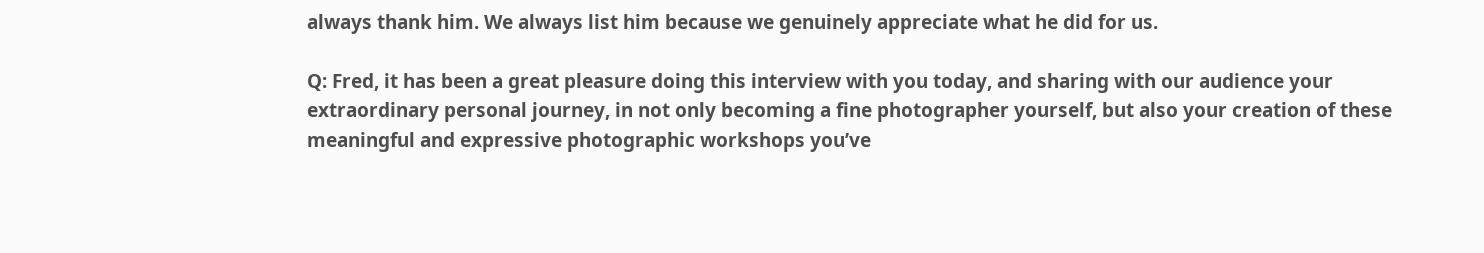always thank him. We always list him because we genuinely appreciate what he did for us.

Q: Fred, it has been a great pleasure doing this interview with you today, and sharing with our audience your extraordinary personal journey, in not only becoming a fine photographer yourself, but also your creation of these meaningful and expressive photographic workshops you’ve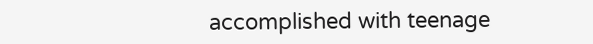accomplished with teenage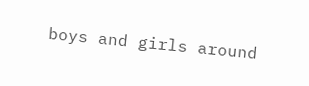boys and girls around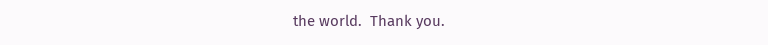the world.  Thank you.